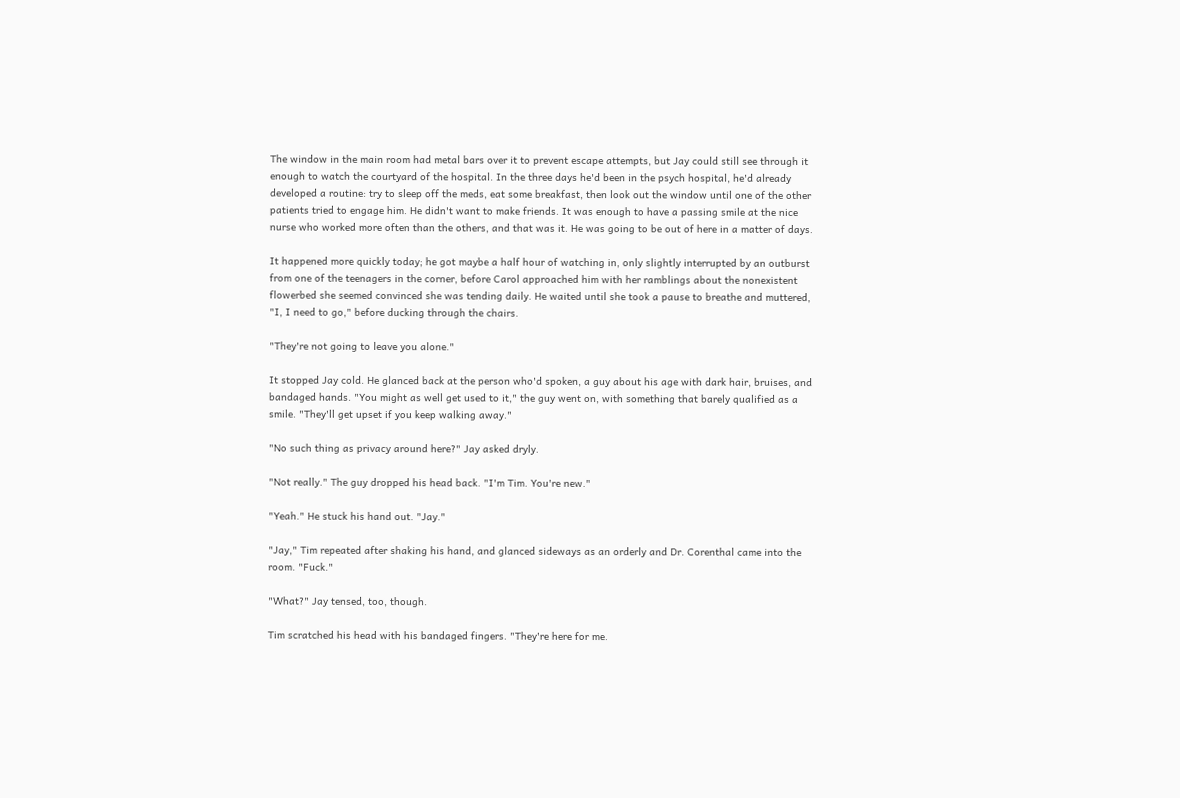The window in the main room had metal bars over it to prevent escape attempts, but Jay could still see through it enough to watch the courtyard of the hospital. In the three days he'd been in the psych hospital, he'd already developed a routine: try to sleep off the meds, eat some breakfast, then look out the window until one of the other patients tried to engage him. He didn't want to make friends. It was enough to have a passing smile at the nice nurse who worked more often than the others, and that was it. He was going to be out of here in a matter of days.

It happened more quickly today; he got maybe a half hour of watching in, only slightly interrupted by an outburst from one of the teenagers in the corner, before Carol approached him with her ramblings about the nonexistent flowerbed she seemed convinced she was tending daily. He waited until she took a pause to breathe and muttered, "I, I need to go," before ducking through the chairs.

"They're not going to leave you alone."

It stopped Jay cold. He glanced back at the person who'd spoken, a guy about his age with dark hair, bruises, and bandaged hands. "You might as well get used to it," the guy went on, with something that barely qualified as a smile. "They'll get upset if you keep walking away."

"No such thing as privacy around here?" Jay asked dryly.

"Not really." The guy dropped his head back. "I'm Tim. You're new."

"Yeah." He stuck his hand out. "Jay."

"Jay," Tim repeated after shaking his hand, and glanced sideways as an orderly and Dr. Corenthal came into the room. "Fuck."

"What?" Jay tensed, too, though.

Tim scratched his head with his bandaged fingers. "They're here for me.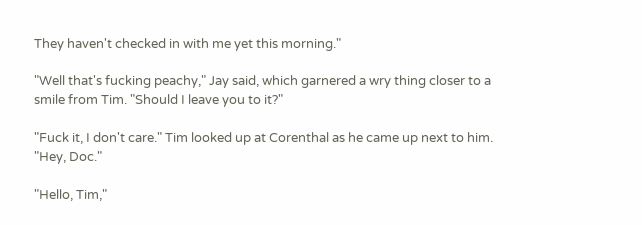They haven't checked in with me yet this morning."

"Well that's fucking peachy," Jay said, which garnered a wry thing closer to a smile from Tim. "Should I leave you to it?"

"Fuck it, I don't care." Tim looked up at Corenthal as he came up next to him. "Hey, Doc."

"Hello, Tim,"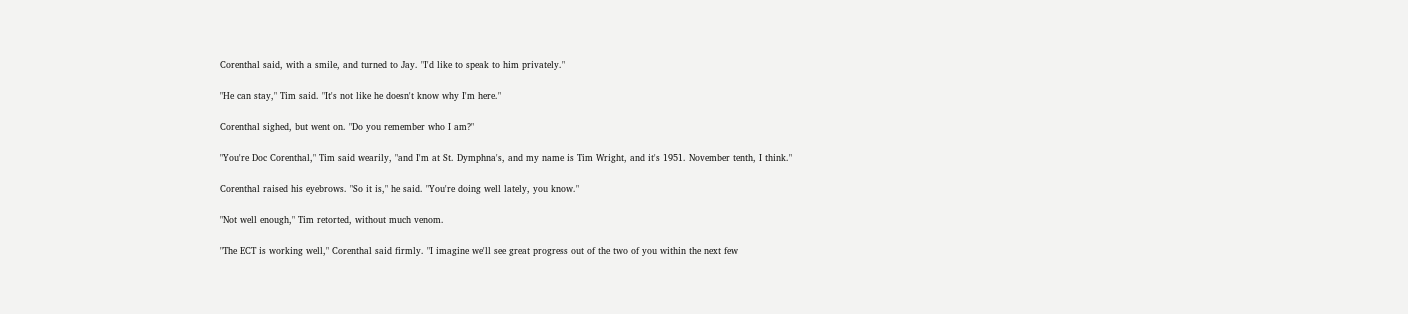Corenthal said, with a smile, and turned to Jay. "I'd like to speak to him privately."

"He can stay," Tim said. "It's not like he doesn't know why I'm here."

Corenthal sighed, but went on. "Do you remember who I am?"

"You're Doc Corenthal," Tim said wearily, "and I'm at St. Dymphna's, and my name is Tim Wright, and it's 1951. November tenth, I think."

Corenthal raised his eyebrows. "So it is," he said. "You're doing well lately, you know."

"Not well enough," Tim retorted, without much venom.

"The ECT is working well," Corenthal said firmly. "I imagine we'll see great progress out of the two of you within the next few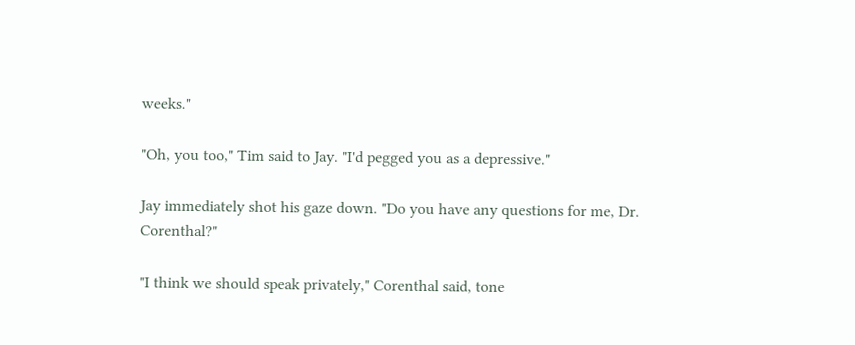weeks."

"Oh, you too," Tim said to Jay. "I'd pegged you as a depressive."

Jay immediately shot his gaze down. "Do you have any questions for me, Dr. Corenthal?"

"I think we should speak privately," Corenthal said, tone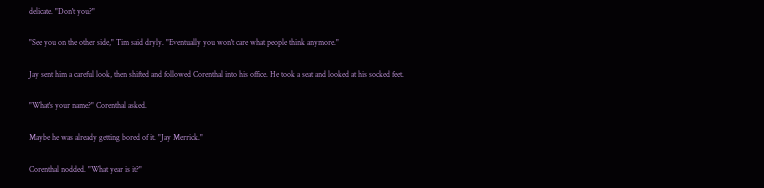delicate. "Don't you?"

"See you on the other side," Tim said dryly. "Eventually you won't care what people think anymore."

Jay sent him a careful look, then shifted and followed Corenthal into his office. He took a seat and looked at his socked feet.

"What's your name?" Corenthal asked.

Maybe he was already getting bored of it. "Jay Merrick."

Corenthal nodded. "What year is it?"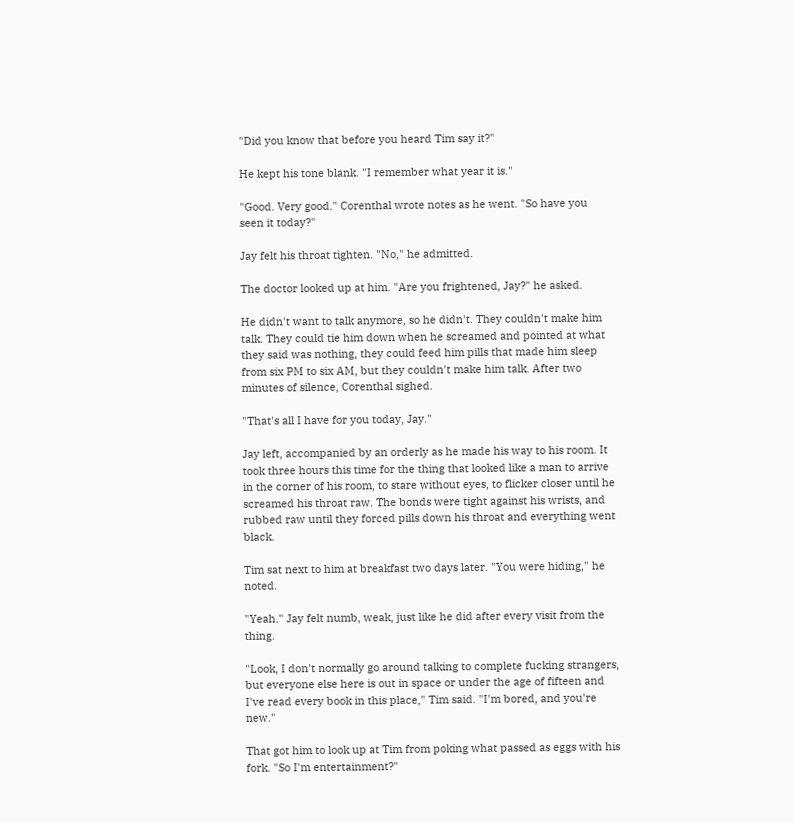"Did you know that before you heard Tim say it?"

He kept his tone blank. "I remember what year it is."

"Good. Very good." Corenthal wrote notes as he went. "So have you seen it today?"

Jay felt his throat tighten. "No," he admitted.

The doctor looked up at him. "Are you frightened, Jay?" he asked.

He didn't want to talk anymore, so he didn't. They couldn't make him talk. They could tie him down when he screamed and pointed at what they said was nothing, they could feed him pills that made him sleep from six PM to six AM, but they couldn't make him talk. After two minutes of silence, Corenthal sighed.

"That's all I have for you today, Jay."

Jay left, accompanied by an orderly as he made his way to his room. It took three hours this time for the thing that looked like a man to arrive in the corner of his room, to stare without eyes, to flicker closer until he screamed his throat raw. The bonds were tight against his wrists, and rubbed raw until they forced pills down his throat and everything went black.

Tim sat next to him at breakfast two days later. "You were hiding," he noted.

"Yeah." Jay felt numb, weak, just like he did after every visit from the thing.

"Look, I don't normally go around talking to complete fucking strangers, but everyone else here is out in space or under the age of fifteen and I've read every book in this place," Tim said. "I'm bored, and you're new."

That got him to look up at Tim from poking what passed as eggs with his fork. "So I'm entertainment?"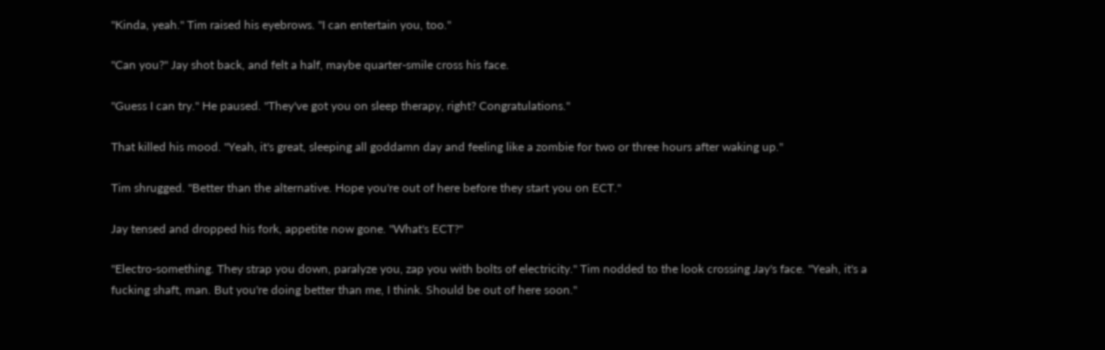"Kinda, yeah." Tim raised his eyebrows. "I can entertain you, too."

"Can you?" Jay shot back, and felt a half, maybe quarter-smile cross his face.

"Guess I can try." He paused. "They've got you on sleep therapy, right? Congratulations."

That killed his mood. "Yeah, it's great, sleeping all goddamn day and feeling like a zombie for two or three hours after waking up."

Tim shrugged. "Better than the alternative. Hope you're out of here before they start you on ECT."

Jay tensed and dropped his fork, appetite now gone. "What's ECT?"

"Electro-something. They strap you down, paralyze you, zap you with bolts of electricity." Tim nodded to the look crossing Jay's face. "Yeah, it's a fucking shaft, man. But you're doing better than me, I think. Should be out of here soon."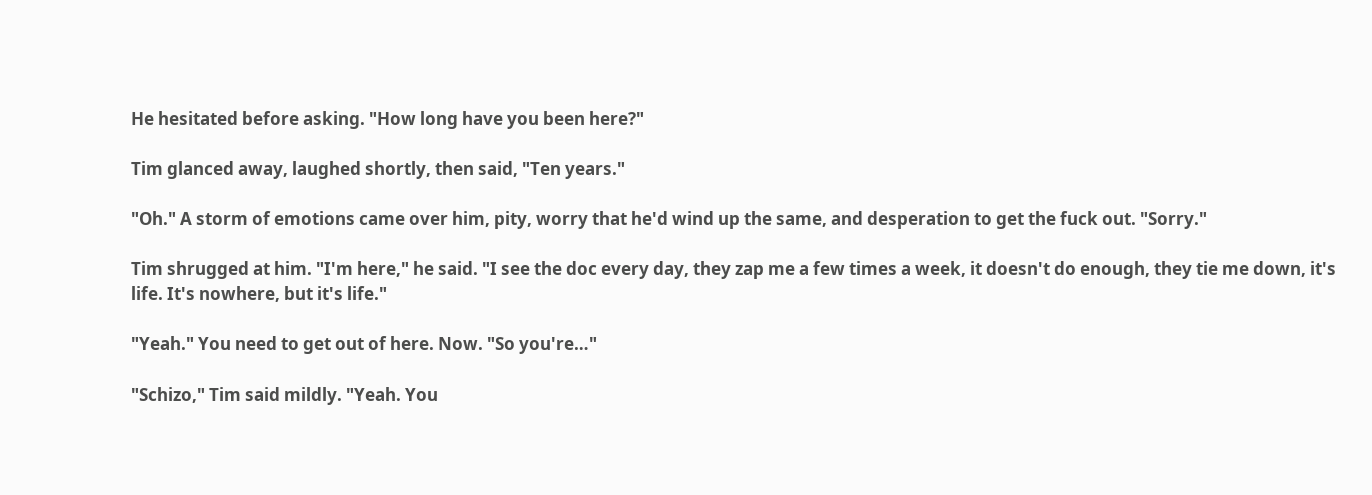He hesitated before asking. "How long have you been here?"

Tim glanced away, laughed shortly, then said, "Ten years."

"Oh." A storm of emotions came over him, pity, worry that he'd wind up the same, and desperation to get the fuck out. "Sorry."

Tim shrugged at him. "I'm here," he said. "I see the doc every day, they zap me a few times a week, it doesn't do enough, they tie me down, it's life. It's nowhere, but it's life."

"Yeah." You need to get out of here. Now. "So you're…"

"Schizo," Tim said mildly. "Yeah. You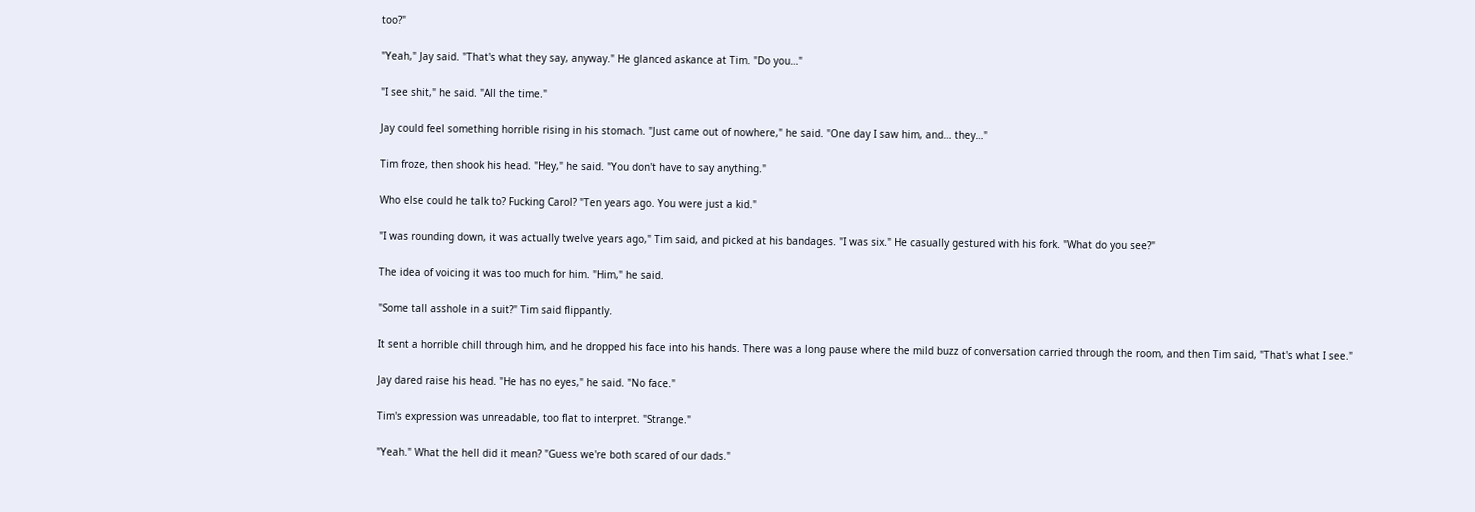too?"

"Yeah," Jay said. "That's what they say, anyway." He glanced askance at Tim. "Do you…"

"I see shit," he said. "All the time."

Jay could feel something horrible rising in his stomach. "Just came out of nowhere," he said. "One day I saw him, and… they…"

Tim froze, then shook his head. "Hey," he said. "You don't have to say anything."

Who else could he talk to? Fucking Carol? "Ten years ago. You were just a kid."

"I was rounding down, it was actually twelve years ago," Tim said, and picked at his bandages. "I was six." He casually gestured with his fork. "What do you see?"

The idea of voicing it was too much for him. "Him," he said.

"Some tall asshole in a suit?" Tim said flippantly.

It sent a horrible chill through him, and he dropped his face into his hands. There was a long pause where the mild buzz of conversation carried through the room, and then Tim said, "That's what I see."

Jay dared raise his head. "He has no eyes," he said. "No face."

Tim's expression was unreadable, too flat to interpret. "Strange."

"Yeah." What the hell did it mean? "Guess we're both scared of our dads."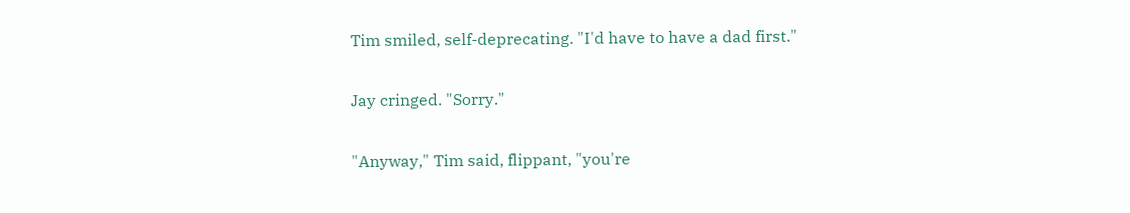Tim smiled, self-deprecating. "I'd have to have a dad first."

Jay cringed. "Sorry."

"Anyway," Tim said, flippant, "you're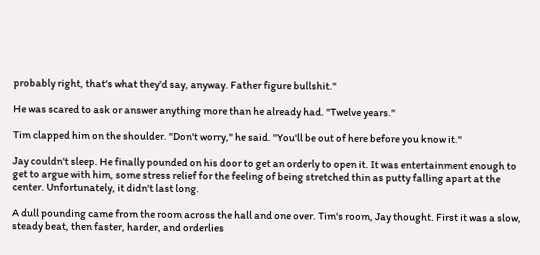probably right, that's what they'd say, anyway. Father figure bullshit."

He was scared to ask or answer anything more than he already had. "Twelve years."

Tim clapped him on the shoulder. "Don't worry," he said. "You'll be out of here before you know it."

Jay couldn't sleep. He finally pounded on his door to get an orderly to open it. It was entertainment enough to get to argue with him, some stress relief for the feeling of being stretched thin as putty falling apart at the center. Unfortunately, it didn't last long.

A dull pounding came from the room across the hall and one over. Tim's room, Jay thought. First it was a slow, steady beat, then faster, harder, and orderlies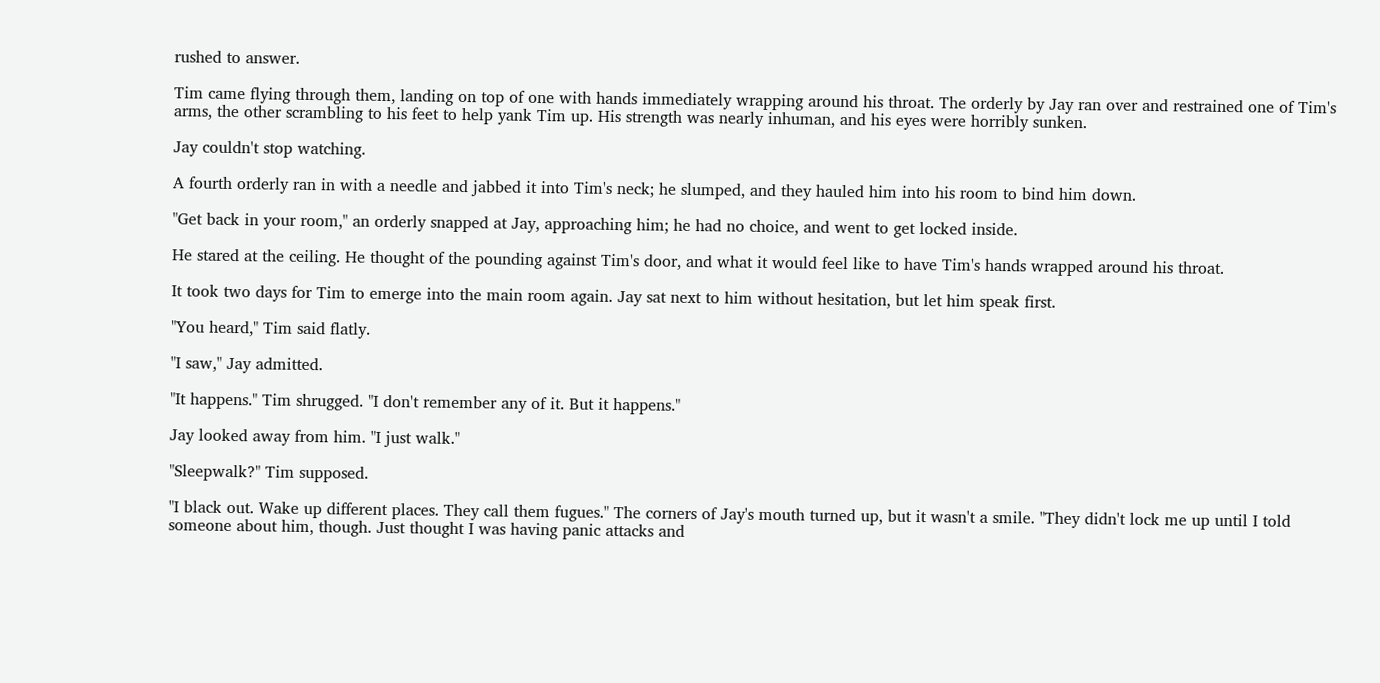rushed to answer.

Tim came flying through them, landing on top of one with hands immediately wrapping around his throat. The orderly by Jay ran over and restrained one of Tim's arms, the other scrambling to his feet to help yank Tim up. His strength was nearly inhuman, and his eyes were horribly sunken.

Jay couldn't stop watching.

A fourth orderly ran in with a needle and jabbed it into Tim's neck; he slumped, and they hauled him into his room to bind him down.

"Get back in your room," an orderly snapped at Jay, approaching him; he had no choice, and went to get locked inside.

He stared at the ceiling. He thought of the pounding against Tim's door, and what it would feel like to have Tim's hands wrapped around his throat.

It took two days for Tim to emerge into the main room again. Jay sat next to him without hesitation, but let him speak first.

"You heard," Tim said flatly.

"I saw," Jay admitted.

"It happens." Tim shrugged. "I don't remember any of it. But it happens."

Jay looked away from him. "I just walk."

"Sleepwalk?" Tim supposed.

"I black out. Wake up different places. They call them fugues." The corners of Jay's mouth turned up, but it wasn't a smile. "They didn't lock me up until I told someone about him, though. Just thought I was having panic attacks and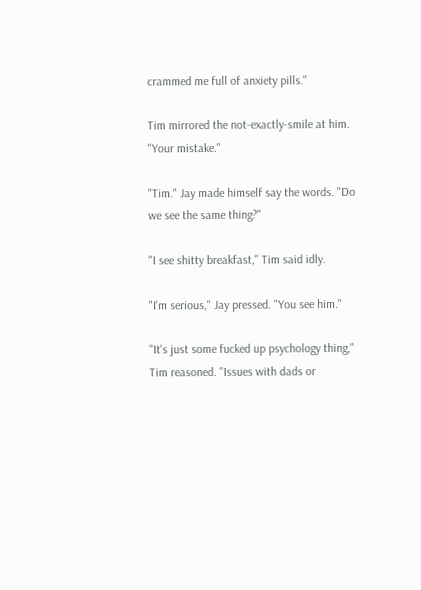crammed me full of anxiety pills."

Tim mirrored the not-exactly-smile at him. "Your mistake."

"Tim." Jay made himself say the words. "Do we see the same thing?"

"I see shitty breakfast," Tim said idly.

"I'm serious," Jay pressed. "You see him."

"It's just some fucked up psychology thing," Tim reasoned. "Issues with dads or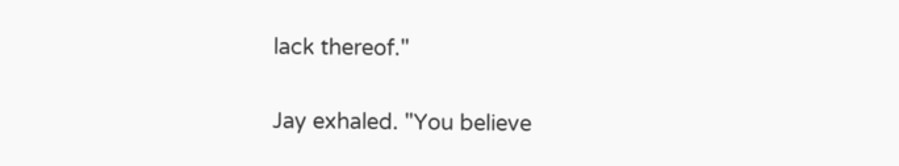lack thereof."

Jay exhaled. "You believe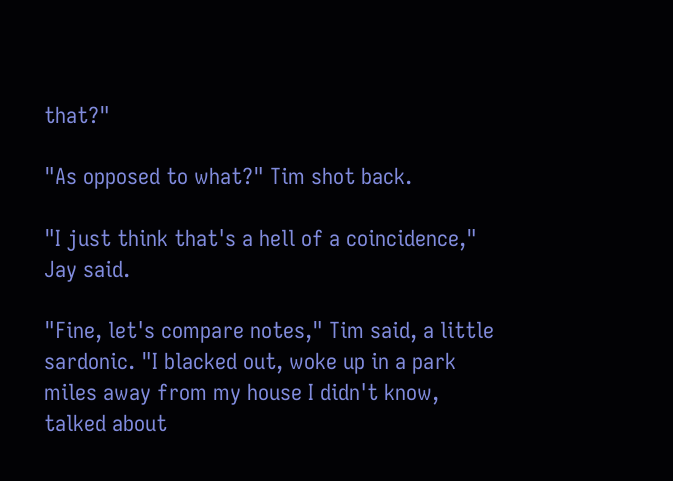that?"

"As opposed to what?" Tim shot back.

"I just think that's a hell of a coincidence," Jay said.

"Fine, let's compare notes," Tim said, a little sardonic. "I blacked out, woke up in a park miles away from my house I didn't know, talked about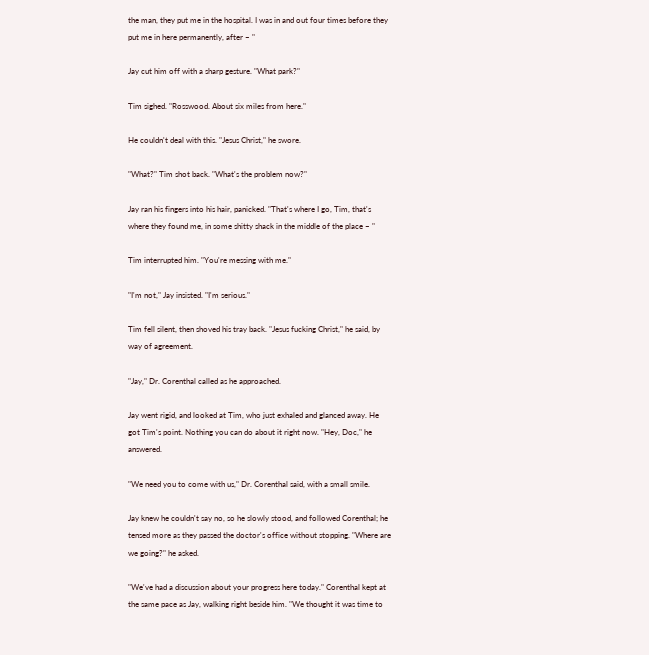the man, they put me in the hospital. I was in and out four times before they put me in here permanently, after – "

Jay cut him off with a sharp gesture. "What park?"

Tim sighed. "Rosswood. About six miles from here."

He couldn't deal with this. "Jesus Christ," he swore.

"What?" Tim shot back. "What's the problem now?"

Jay ran his fingers into his hair, panicked. "That's where I go, Tim, that's where they found me, in some shitty shack in the middle of the place – "

Tim interrupted him. "You're messing with me."

"I'm not," Jay insisted. "I'm serious."

Tim fell silent, then shoved his tray back. "Jesus fucking Christ," he said, by way of agreement.

"Jay," Dr. Corenthal called as he approached.

Jay went rigid, and looked at Tim, who just exhaled and glanced away. He got Tim's point. Nothing you can do about it right now. "Hey, Doc," he answered.

"We need you to come with us," Dr. Corenthal said, with a small smile.

Jay knew he couldn't say no, so he slowly stood, and followed Corenthal; he tensed more as they passed the doctor's office without stopping. "Where are we going?" he asked.

"We've had a discussion about your progress here today." Corenthal kept at the same pace as Jay, walking right beside him. "We thought it was time to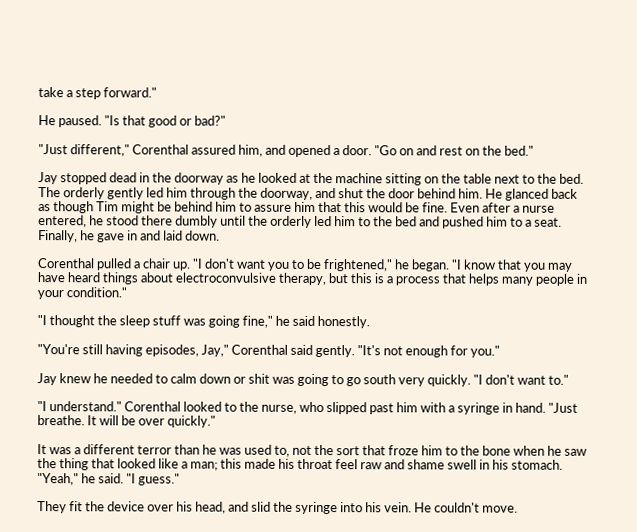take a step forward."

He paused. "Is that good or bad?"

"Just different," Corenthal assured him, and opened a door. "Go on and rest on the bed."

Jay stopped dead in the doorway as he looked at the machine sitting on the table next to the bed. The orderly gently led him through the doorway, and shut the door behind him. He glanced back as though Tim might be behind him to assure him that this would be fine. Even after a nurse entered, he stood there dumbly until the orderly led him to the bed and pushed him to a seat. Finally, he gave in and laid down.

Corenthal pulled a chair up. "I don't want you to be frightened," he began. "I know that you may have heard things about electroconvulsive therapy, but this is a process that helps many people in your condition."

"I thought the sleep stuff was going fine," he said honestly.

"You're still having episodes, Jay," Corenthal said gently. "It's not enough for you."

Jay knew he needed to calm down or shit was going to go south very quickly. "I don't want to."

"I understand." Corenthal looked to the nurse, who slipped past him with a syringe in hand. "Just breathe. It will be over quickly."

It was a different terror than he was used to, not the sort that froze him to the bone when he saw the thing that looked like a man; this made his throat feel raw and shame swell in his stomach. "Yeah," he said. "I guess."

They fit the device over his head, and slid the syringe into his vein. He couldn't move.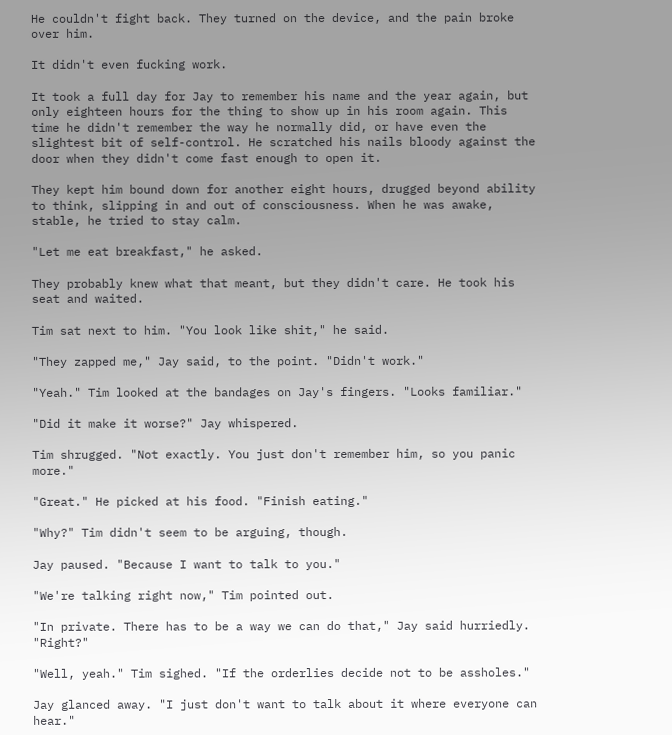He couldn't fight back. They turned on the device, and the pain broke over him.

It didn't even fucking work.

It took a full day for Jay to remember his name and the year again, but only eighteen hours for the thing to show up in his room again. This time he didn't remember the way he normally did, or have even the slightest bit of self-control. He scratched his nails bloody against the door when they didn't come fast enough to open it.

They kept him bound down for another eight hours, drugged beyond ability to think, slipping in and out of consciousness. When he was awake, stable, he tried to stay calm.

"Let me eat breakfast," he asked.

They probably knew what that meant, but they didn't care. He took his seat and waited.

Tim sat next to him. "You look like shit," he said.

"They zapped me," Jay said, to the point. "Didn't work."

"Yeah." Tim looked at the bandages on Jay's fingers. "Looks familiar."

"Did it make it worse?" Jay whispered.

Tim shrugged. "Not exactly. You just don't remember him, so you panic more."

"Great." He picked at his food. "Finish eating."

"Why?" Tim didn't seem to be arguing, though.

Jay paused. "Because I want to talk to you."

"We're talking right now," Tim pointed out.

"In private. There has to be a way we can do that," Jay said hurriedly. "Right?"

"Well, yeah." Tim sighed. "If the orderlies decide not to be assholes."

Jay glanced away. "I just don't want to talk about it where everyone can hear."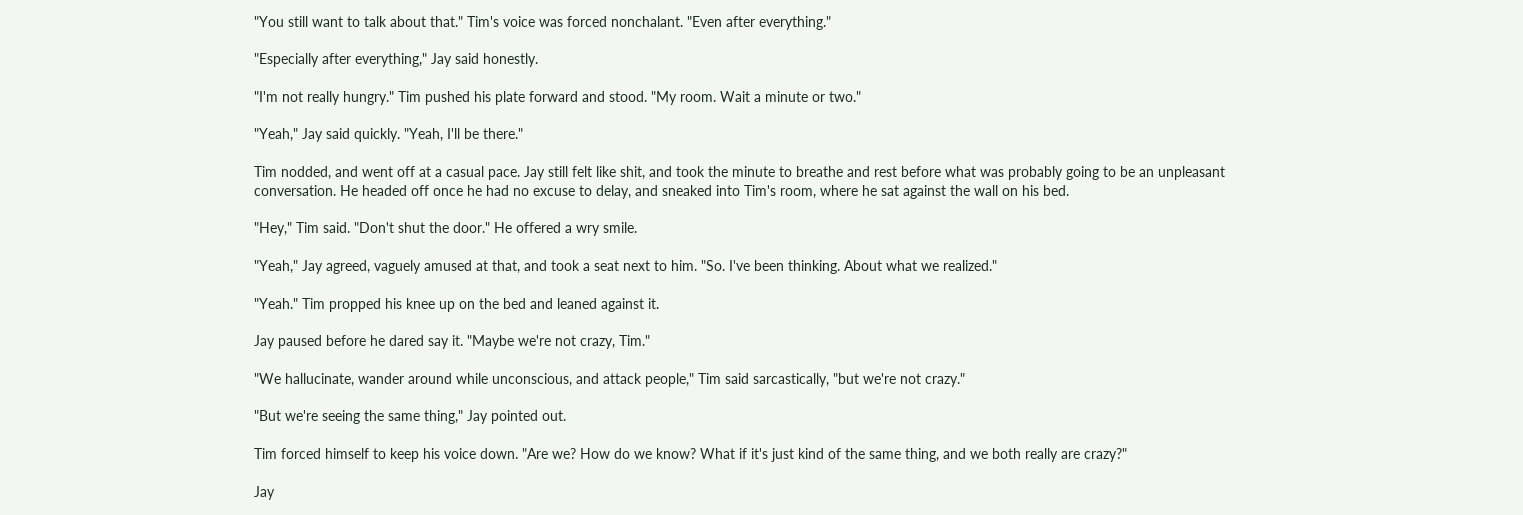"You still want to talk about that." Tim's voice was forced nonchalant. "Even after everything."

"Especially after everything," Jay said honestly.

"I'm not really hungry." Tim pushed his plate forward and stood. "My room. Wait a minute or two."

"Yeah," Jay said quickly. "Yeah, I'll be there."

Tim nodded, and went off at a casual pace. Jay still felt like shit, and took the minute to breathe and rest before what was probably going to be an unpleasant conversation. He headed off once he had no excuse to delay, and sneaked into Tim's room, where he sat against the wall on his bed.

"Hey," Tim said. "Don't shut the door." He offered a wry smile.

"Yeah," Jay agreed, vaguely amused at that, and took a seat next to him. "So. I've been thinking. About what we realized."

"Yeah." Tim propped his knee up on the bed and leaned against it.

Jay paused before he dared say it. "Maybe we're not crazy, Tim."

"We hallucinate, wander around while unconscious, and attack people," Tim said sarcastically, "but we're not crazy."

"But we're seeing the same thing," Jay pointed out.

Tim forced himself to keep his voice down. "Are we? How do we know? What if it's just kind of the same thing, and we both really are crazy?"

Jay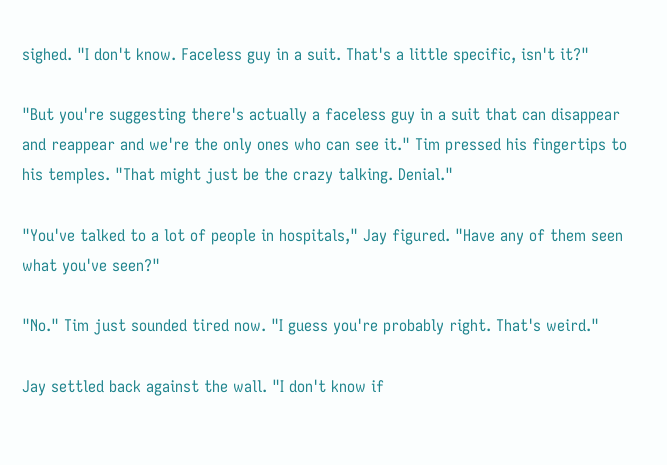sighed. "I don't know. Faceless guy in a suit. That's a little specific, isn't it?"

"But you're suggesting there's actually a faceless guy in a suit that can disappear and reappear and we're the only ones who can see it." Tim pressed his fingertips to his temples. "That might just be the crazy talking. Denial."

"You've talked to a lot of people in hospitals," Jay figured. "Have any of them seen what you've seen?"

"No." Tim just sounded tired now. "I guess you're probably right. That's weird."

Jay settled back against the wall. "I don't know if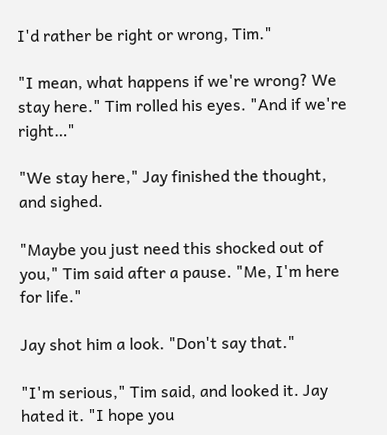I'd rather be right or wrong, Tim."

"I mean, what happens if we're wrong? We stay here." Tim rolled his eyes. "And if we're right…"

"We stay here," Jay finished the thought, and sighed.

"Maybe you just need this shocked out of you," Tim said after a pause. "Me, I'm here for life."

Jay shot him a look. "Don't say that."

"I'm serious," Tim said, and looked it. Jay hated it. "I hope you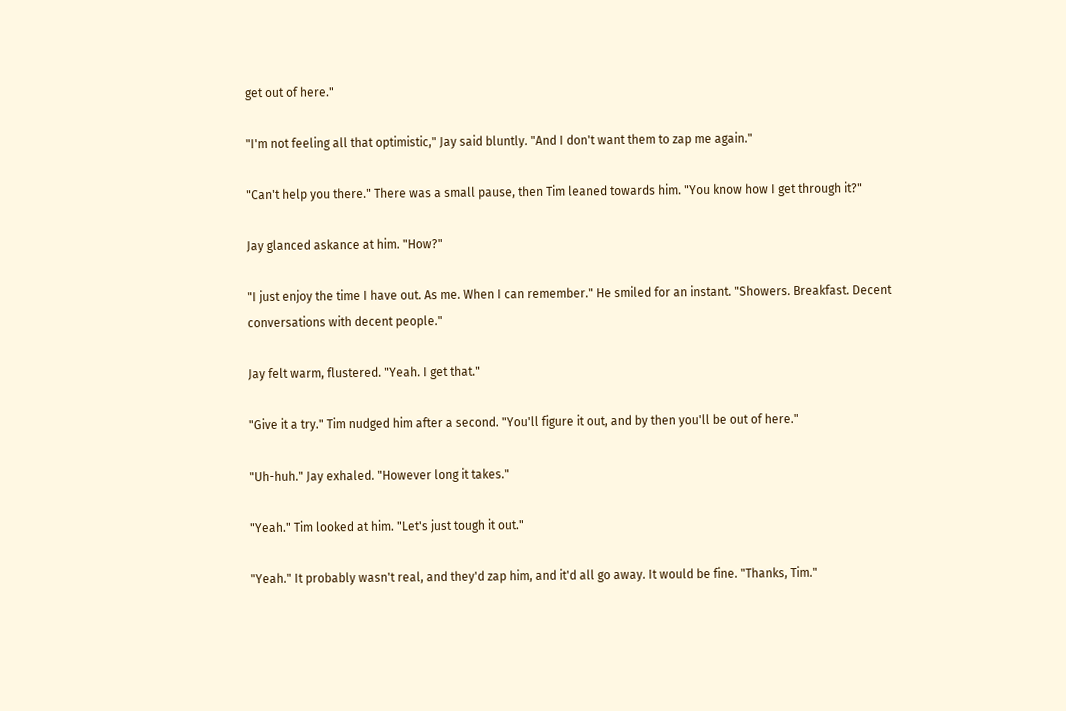get out of here."

"I'm not feeling all that optimistic," Jay said bluntly. "And I don't want them to zap me again."

"Can't help you there." There was a small pause, then Tim leaned towards him. "You know how I get through it?"

Jay glanced askance at him. "How?"

"I just enjoy the time I have out. As me. When I can remember." He smiled for an instant. "Showers. Breakfast. Decent conversations with decent people."

Jay felt warm, flustered. "Yeah. I get that."

"Give it a try." Tim nudged him after a second. "You'll figure it out, and by then you'll be out of here."

"Uh-huh." Jay exhaled. "However long it takes."

"Yeah." Tim looked at him. "Let's just tough it out."

"Yeah." It probably wasn't real, and they'd zap him, and it'd all go away. It would be fine. "Thanks, Tim."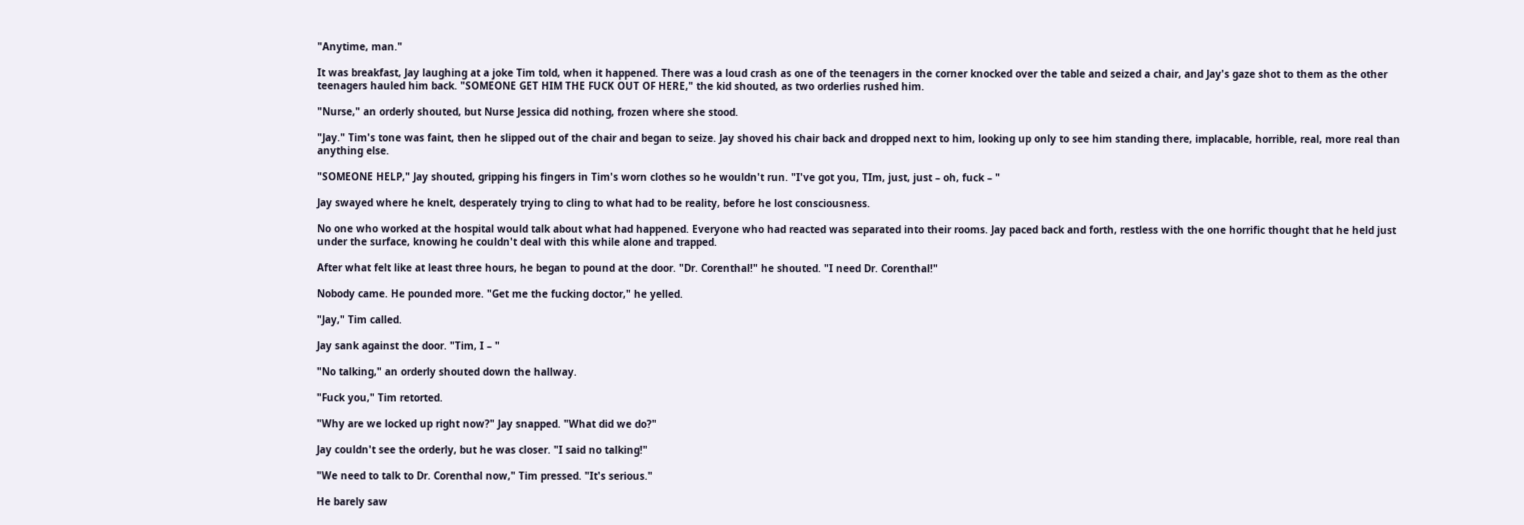"Anytime, man."

It was breakfast, Jay laughing at a joke Tim told, when it happened. There was a loud crash as one of the teenagers in the corner knocked over the table and seized a chair, and Jay's gaze shot to them as the other teenagers hauled him back. "SOMEONE GET HIM THE FUCK OUT OF HERE," the kid shouted, as two orderlies rushed him.

"Nurse," an orderly shouted, but Nurse Jessica did nothing, frozen where she stood.

"Jay." Tim's tone was faint, then he slipped out of the chair and began to seize. Jay shoved his chair back and dropped next to him, looking up only to see him standing there, implacable, horrible, real, more real than anything else.

"SOMEONE HELP," Jay shouted, gripping his fingers in Tim's worn clothes so he wouldn't run. "I've got you, TIm, just, just – oh, fuck – "

Jay swayed where he knelt, desperately trying to cling to what had to be reality, before he lost consciousness.

No one who worked at the hospital would talk about what had happened. Everyone who had reacted was separated into their rooms. Jay paced back and forth, restless with the one horrific thought that he held just under the surface, knowing he couldn't deal with this while alone and trapped.

After what felt like at least three hours, he began to pound at the door. "Dr. Corenthal!" he shouted. "I need Dr. Corenthal!"

Nobody came. He pounded more. "Get me the fucking doctor," he yelled.

"Jay," Tim called.

Jay sank against the door. "Tim, I – "

"No talking," an orderly shouted down the hallway.

"Fuck you," Tim retorted.

"Why are we locked up right now?" Jay snapped. "What did we do?"

Jay couldn't see the orderly, but he was closer. "I said no talking!"

"We need to talk to Dr. Corenthal now," Tim pressed. "It's serious."

He barely saw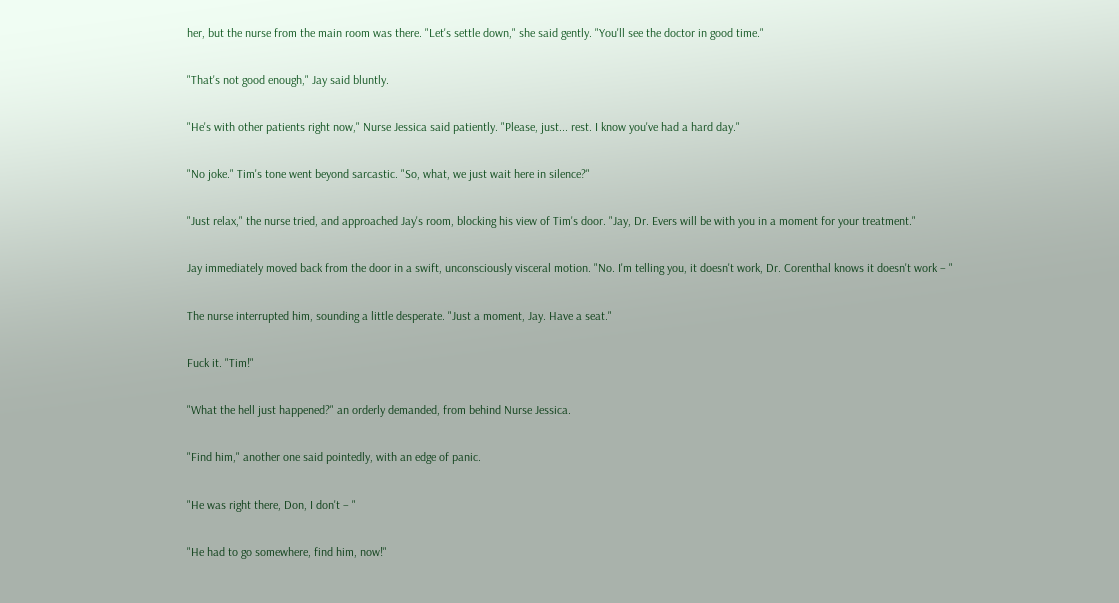her, but the nurse from the main room was there. "Let's settle down," she said gently. "You'll see the doctor in good time."

"That's not good enough," Jay said bluntly.

"He's with other patients right now," Nurse Jessica said patiently. "Please, just... rest. I know you've had a hard day."

"No joke." Tim's tone went beyond sarcastic. "So, what, we just wait here in silence?"

"Just relax," the nurse tried, and approached Jay's room, blocking his view of Tim's door. "Jay, Dr. Evers will be with you in a moment for your treatment."

Jay immediately moved back from the door in a swift, unconsciously visceral motion. "No. I'm telling you, it doesn't work, Dr. Corenthal knows it doesn't work – "

The nurse interrupted him, sounding a little desperate. "Just a moment, Jay. Have a seat."

Fuck it. "Tim!"

"What the hell just happened?" an orderly demanded, from behind Nurse Jessica.

"Find him," another one said pointedly, with an edge of panic.

"He was right there, Don, I don't – "

"He had to go somewhere, find him, now!"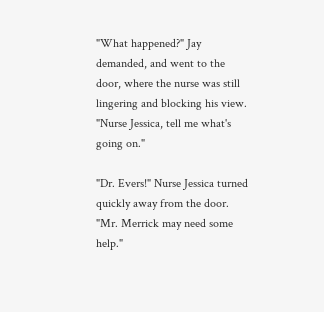"What happened?" Jay demanded, and went to the door, where the nurse was still lingering and blocking his view. "Nurse Jessica, tell me what's going on."

"Dr. Evers!" Nurse Jessica turned quickly away from the door. "Mr. Merrick may need some help."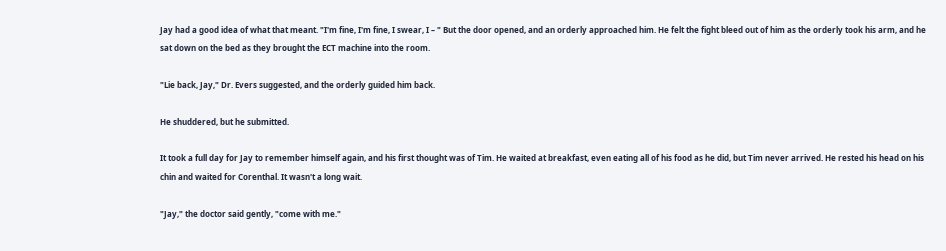Jay had a good idea of what that meant. "I'm fine, I'm fine, I swear, I – " But the door opened, and an orderly approached him. He felt the fight bleed out of him as the orderly took his arm, and he sat down on the bed as they brought the ECT machine into the room.

"Lie back, Jay," Dr. Evers suggested, and the orderly guided him back.

He shuddered, but he submitted.

It took a full day for Jay to remember himself again, and his first thought was of Tim. He waited at breakfast, even eating all of his food as he did, but Tim never arrived. He rested his head on his chin and waited for Corenthal. It wasn't a long wait.

"Jay," the doctor said gently, "come with me."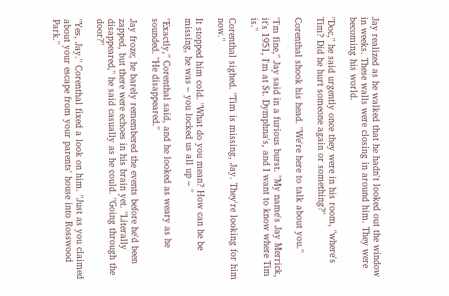Jay realized as he walked that he hadn't looked out the window in weeks. These walls were closing in around him. They were becoming his world.

"Doc," he said urgently once they were in his room, "where's Tim? Did he hurt someone again or something?"

Corenthal shook his head. "We're here to talk about you."

"I'm fine," Jay said in a furious burst. "My name's Jay Merrick, it's 1951, I'm at St. Dymphna's, and I want to know where Tim is."

Corenthal sighed. "Tim is missing, Jay. They're looking for him now."

It stopped him cold. "What do you mean? How can he be missing, he was – you locked us all up – "

"Exactly," Corenthal said, and he looked as weary as he sounded. "He disappeared."

Jay froze; he barely remembered the events before he'd been zapped, but there were echoes in his brain yet. "Literally disappeared," he said casually as he could. "Going through the door?"

"Yes, Jay." Corenthal fixed a look on him. "Just as you claimed about your escape from your parents' house into Rosswood Park."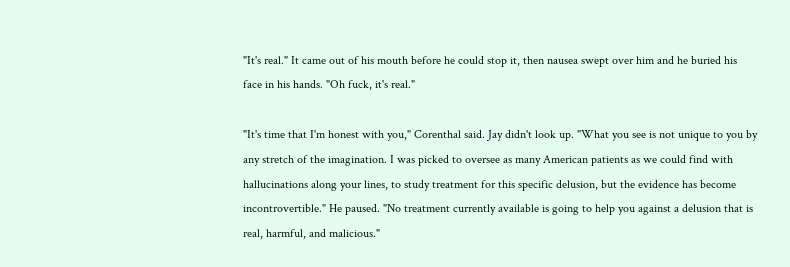"It's real." It came out of his mouth before he could stop it, then nausea swept over him and he buried his face in his hands. "Oh fuck, it's real."

"It's time that I'm honest with you," Corenthal said. Jay didn't look up. "What you see is not unique to you by any stretch of the imagination. I was picked to oversee as many American patients as we could find with hallucinations along your lines, to study treatment for this specific delusion, but the evidence has become incontrovertible." He paused. "No treatment currently available is going to help you against a delusion that is real, harmful, and malicious."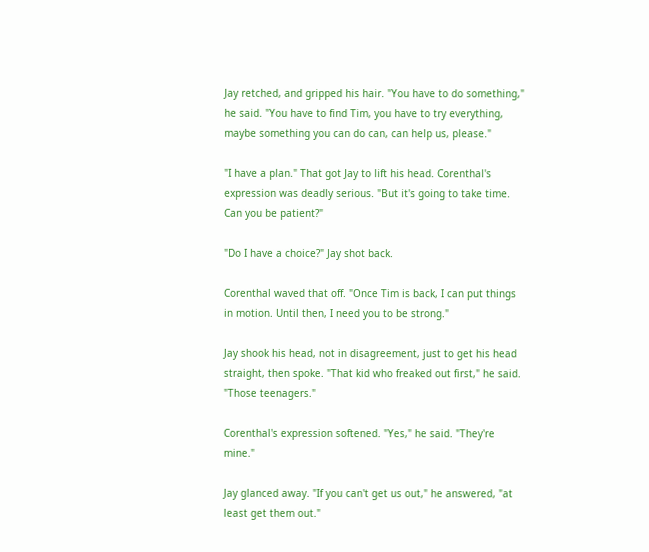Jay retched, and gripped his hair. "You have to do something," he said. "You have to find Tim, you have to try everything, maybe something you can do can, can help us, please."

"I have a plan." That got Jay to lift his head. Corenthal's expression was deadly serious. "But it's going to take time. Can you be patient?"

"Do I have a choice?" Jay shot back.

Corenthal waved that off. "Once Tim is back, I can put things in motion. Until then, I need you to be strong."

Jay shook his head, not in disagreement, just to get his head straight, then spoke. "That kid who freaked out first," he said. "Those teenagers."

Corenthal's expression softened. "Yes," he said. "They're mine."

Jay glanced away. "If you can't get us out," he answered, "at least get them out."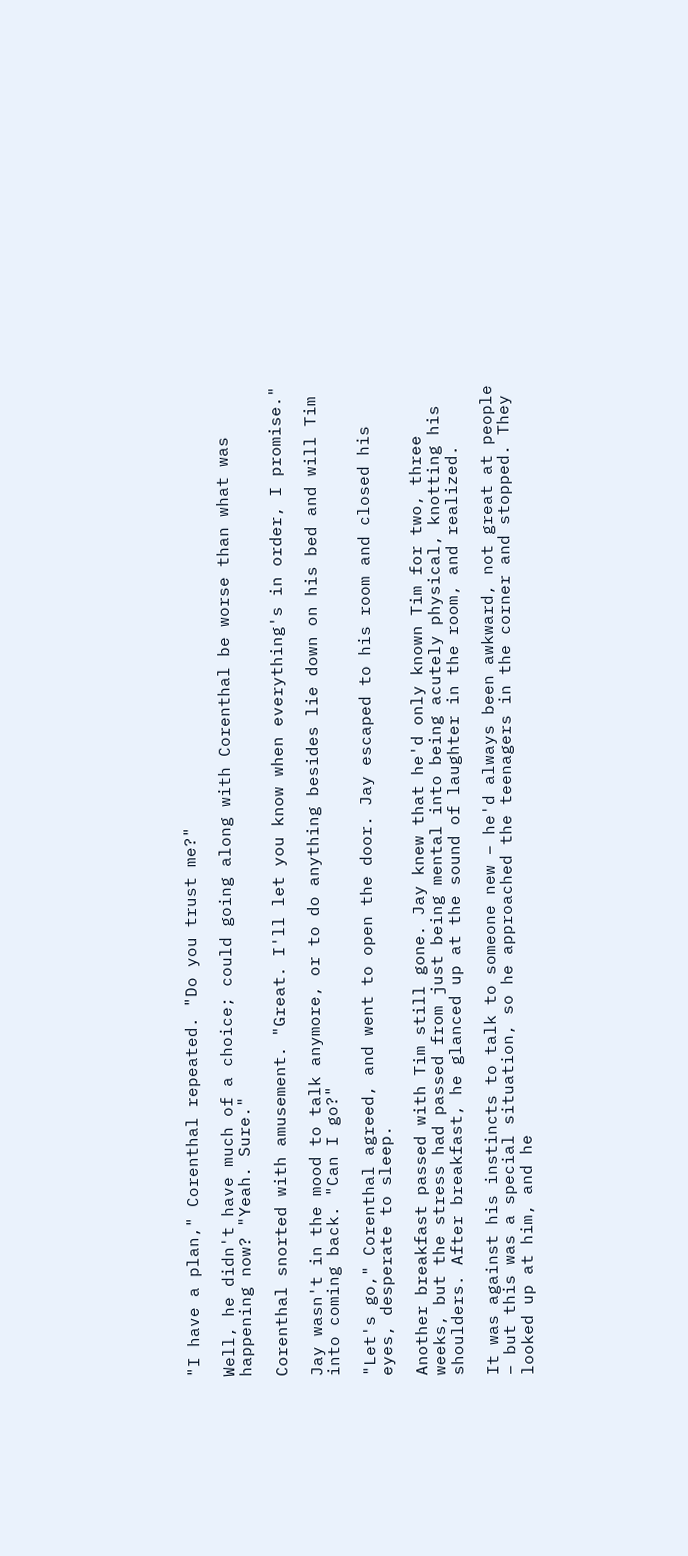"I have a plan," Corenthal repeated. "Do you trust me?"

Well, he didn't have much of a choice; could going along with Corenthal be worse than what was happening now? "Yeah. Sure."

Corenthal snorted with amusement. "Great. I'll let you know when everything's in order, I promise."

Jay wasn't in the mood to talk anymore, or to do anything besides lie down on his bed and will Tim into coming back. "Can I go?"

"Let's go," Corenthal agreed, and went to open the door. Jay escaped to his room and closed his eyes, desperate to sleep.

Another breakfast passed with Tim still gone. Jay knew that he'd only known Tim for two, three weeks, but the stress had passed from just being mental into being acutely physical, knotting his shoulders. After breakfast, he glanced up at the sound of laughter in the room, and realized.

It was against his instincts to talk to someone new – he'd always been awkward, not great at people – but this was a special situation, so he approached the teenagers in the corner and stopped. They looked up at him, and he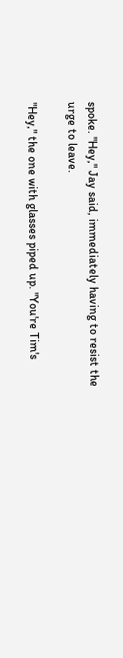spoke. "Hey," Jay said, immediately having to resist the urge to leave.

"Hey," the one with glasses piped up. "You're Tim's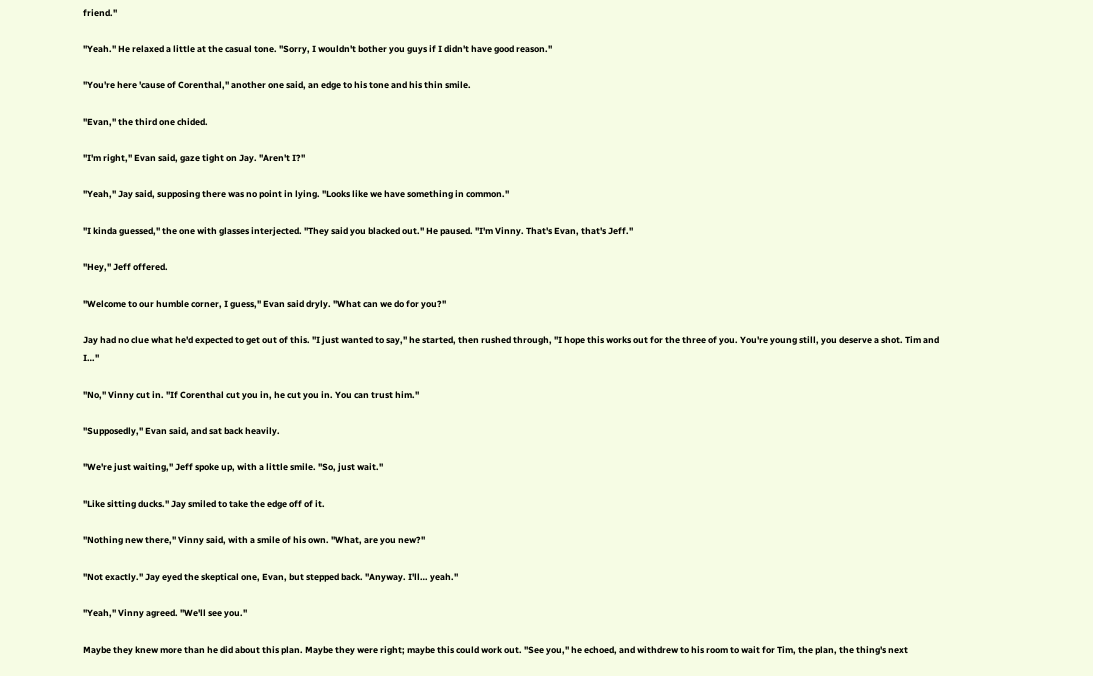friend."

"Yeah." He relaxed a little at the casual tone. "Sorry, I wouldn't bother you guys if I didn't have good reason."

"You're here 'cause of Corenthal," another one said, an edge to his tone and his thin smile.

"Evan," the third one chided.

"I'm right," Evan said, gaze tight on Jay. "Aren't I?"

"Yeah," Jay said, supposing there was no point in lying. "Looks like we have something in common."

"I kinda guessed," the one with glasses interjected. "They said you blacked out." He paused. "I'm Vinny. That's Evan, that's Jeff."

"Hey," Jeff offered.

"Welcome to our humble corner, I guess," Evan said dryly. "What can we do for you?"

Jay had no clue what he'd expected to get out of this. "I just wanted to say," he started, then rushed through, "I hope this works out for the three of you. You're young still, you deserve a shot. Tim and I…"

"No," Vinny cut in. "If Corenthal cut you in, he cut you in. You can trust him."

"Supposedly," Evan said, and sat back heavily.

"We're just waiting," Jeff spoke up, with a little smile. "So, just wait."

"Like sitting ducks." Jay smiled to take the edge off of it.

"Nothing new there," Vinny said, with a smile of his own. "What, are you new?"

"Not exactly." Jay eyed the skeptical one, Evan, but stepped back. "Anyway. I'll… yeah."

"Yeah," Vinny agreed. "We'll see you."

Maybe they knew more than he did about this plan. Maybe they were right; maybe this could work out. "See you," he echoed, and withdrew to his room to wait for Tim, the plan, the thing's next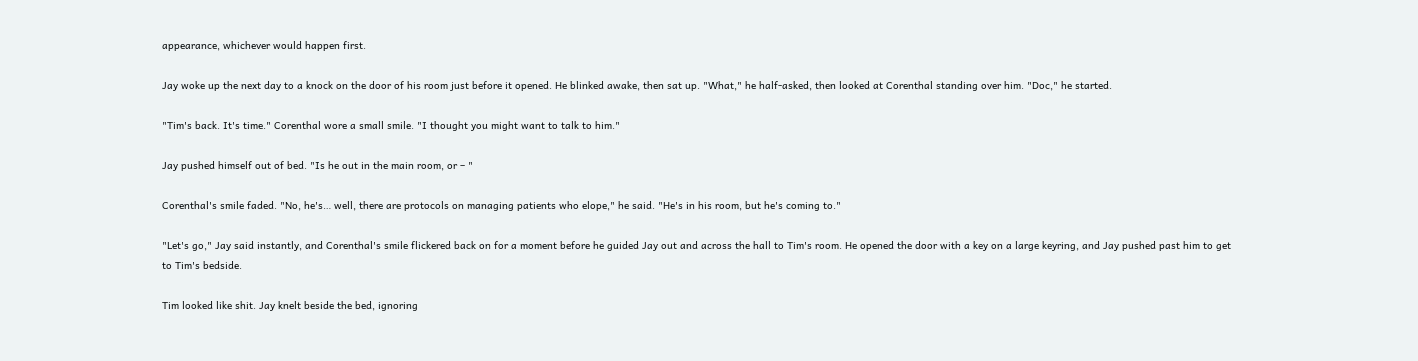appearance, whichever would happen first.

Jay woke up the next day to a knock on the door of his room just before it opened. He blinked awake, then sat up. "What," he half-asked, then looked at Corenthal standing over him. "Doc," he started.

"Tim's back. It's time." Corenthal wore a small smile. "I thought you might want to talk to him."

Jay pushed himself out of bed. "Is he out in the main room, or – "

Corenthal's smile faded. "No, he's… well, there are protocols on managing patients who elope," he said. "He's in his room, but he's coming to."

"Let's go," Jay said instantly, and Corenthal's smile flickered back on for a moment before he guided Jay out and across the hall to Tim's room. He opened the door with a key on a large keyring, and Jay pushed past him to get to Tim's bedside.

Tim looked like shit. Jay knelt beside the bed, ignoring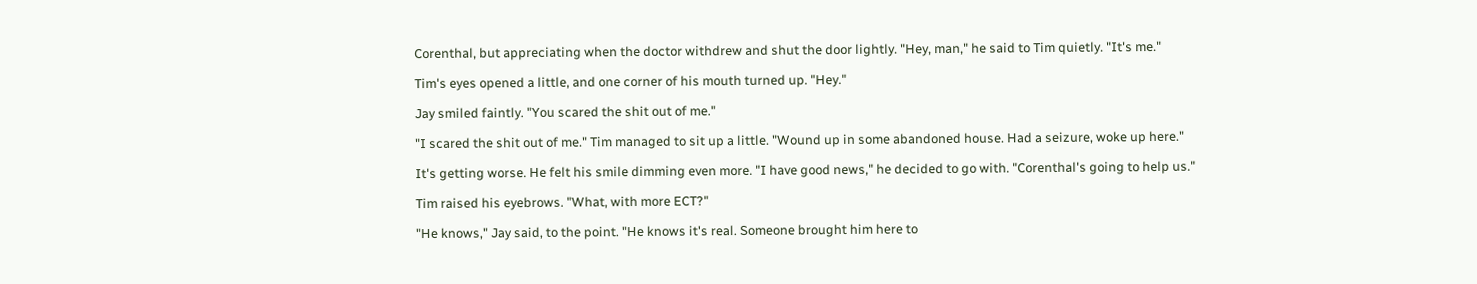Corenthal, but appreciating when the doctor withdrew and shut the door lightly. "Hey, man," he said to Tim quietly. "It's me."

Tim's eyes opened a little, and one corner of his mouth turned up. "Hey."

Jay smiled faintly. "You scared the shit out of me."

"I scared the shit out of me." Tim managed to sit up a little. "Wound up in some abandoned house. Had a seizure, woke up here."

It's getting worse. He felt his smile dimming even more. "I have good news," he decided to go with. "Corenthal's going to help us."

Tim raised his eyebrows. "What, with more ECT?"

"He knows," Jay said, to the point. "He knows it's real. Someone brought him here to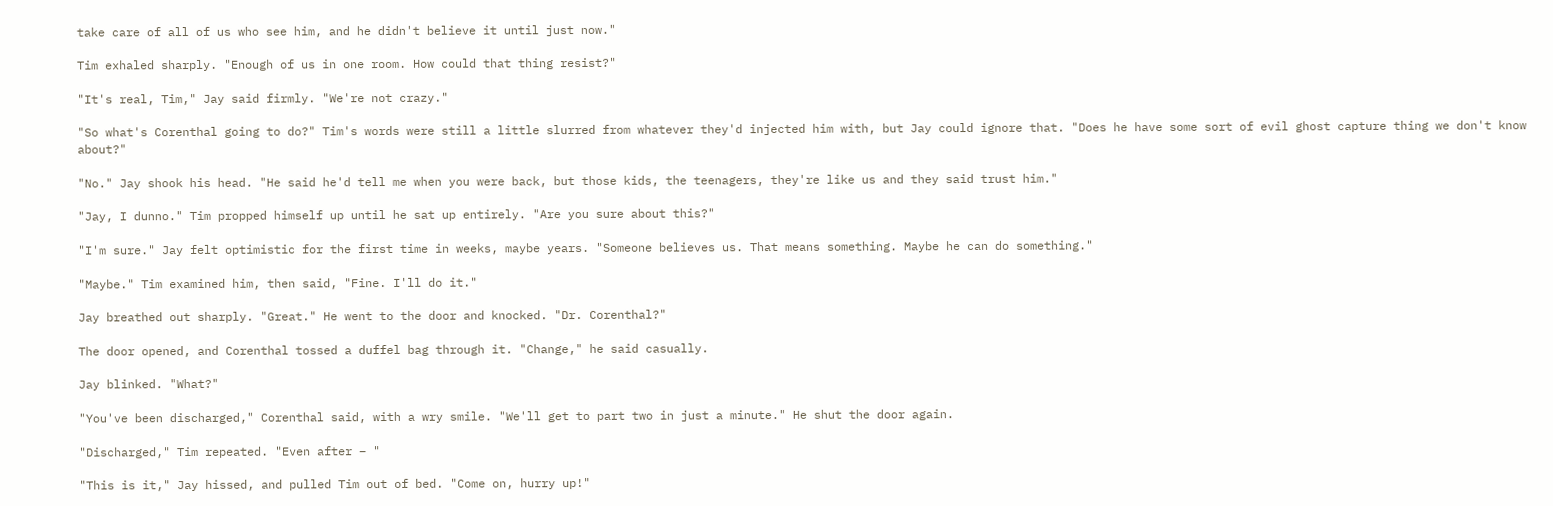take care of all of us who see him, and he didn't believe it until just now."

Tim exhaled sharply. "Enough of us in one room. How could that thing resist?"

"It's real, Tim," Jay said firmly. "We're not crazy."

"So what's Corenthal going to do?" Tim's words were still a little slurred from whatever they'd injected him with, but Jay could ignore that. "Does he have some sort of evil ghost capture thing we don't know about?"

"No." Jay shook his head. "He said he'd tell me when you were back, but those kids, the teenagers, they're like us and they said trust him."

"Jay, I dunno." Tim propped himself up until he sat up entirely. "Are you sure about this?"

"I'm sure." Jay felt optimistic for the first time in weeks, maybe years. "Someone believes us. That means something. Maybe he can do something."

"Maybe." Tim examined him, then said, "Fine. I'll do it."

Jay breathed out sharply. "Great." He went to the door and knocked. "Dr. Corenthal?"

The door opened, and Corenthal tossed a duffel bag through it. "Change," he said casually.

Jay blinked. "What?"

"You've been discharged," Corenthal said, with a wry smile. "We'll get to part two in just a minute." He shut the door again.

"Discharged," Tim repeated. "Even after – "

"This is it," Jay hissed, and pulled Tim out of bed. "Come on, hurry up!"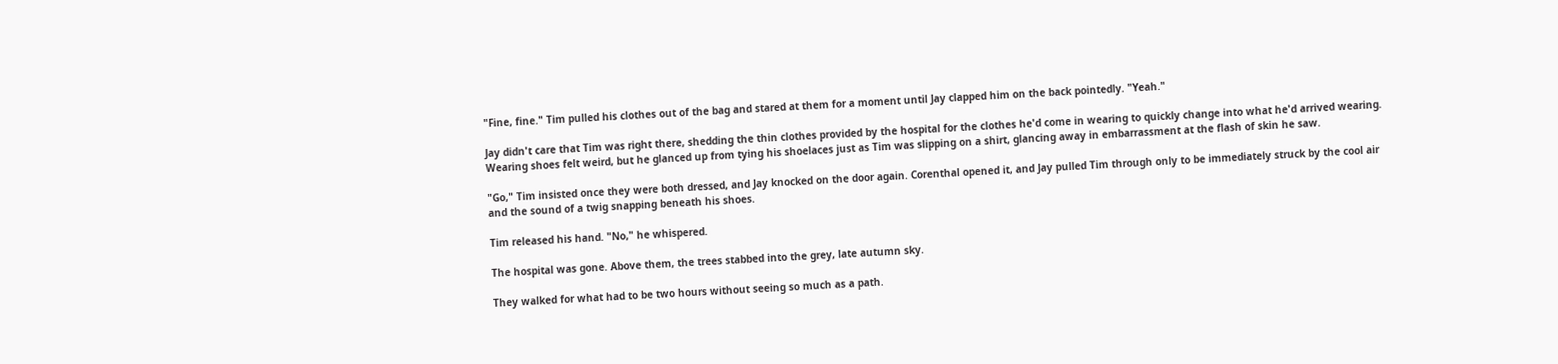"Fine, fine." Tim pulled his clothes out of the bag and stared at them for a moment until Jay clapped him on the back pointedly. "Yeah."

Jay didn't care that Tim was right there, shedding the thin clothes provided by the hospital for the clothes he'd come in wearing to quickly change into what he'd arrived wearing. Wearing shoes felt weird, but he glanced up from tying his shoelaces just as Tim was slipping on a shirt, glancing away in embarrassment at the flash of skin he saw.

"Go," Tim insisted once they were both dressed, and Jay knocked on the door again. Corenthal opened it, and Jay pulled Tim through only to be immediately struck by the cool air and the sound of a twig snapping beneath his shoes.

Tim released his hand. "No," he whispered.

The hospital was gone. Above them, the trees stabbed into the grey, late autumn sky.

They walked for what had to be two hours without seeing so much as a path.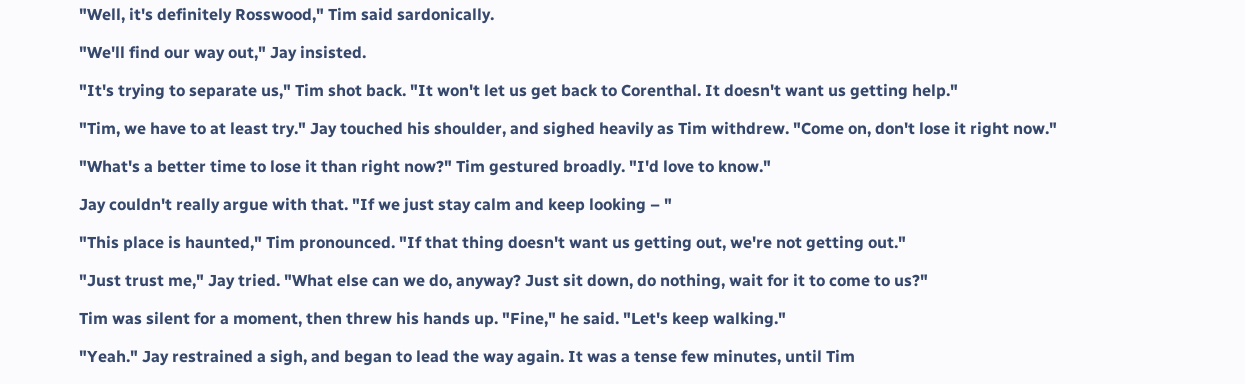"Well, it's definitely Rosswood," Tim said sardonically.

"We'll find our way out," Jay insisted.

"It's trying to separate us," Tim shot back. "It won't let us get back to Corenthal. It doesn't want us getting help."

"Tim, we have to at least try." Jay touched his shoulder, and sighed heavily as Tim withdrew. "Come on, don't lose it right now."

"What's a better time to lose it than right now?" Tim gestured broadly. "I'd love to know."

Jay couldn't really argue with that. "If we just stay calm and keep looking – "

"This place is haunted," Tim pronounced. "If that thing doesn't want us getting out, we're not getting out."

"Just trust me," Jay tried. "What else can we do, anyway? Just sit down, do nothing, wait for it to come to us?"

Tim was silent for a moment, then threw his hands up. "Fine," he said. "Let's keep walking."

"Yeah." Jay restrained a sigh, and began to lead the way again. It was a tense few minutes, until Tim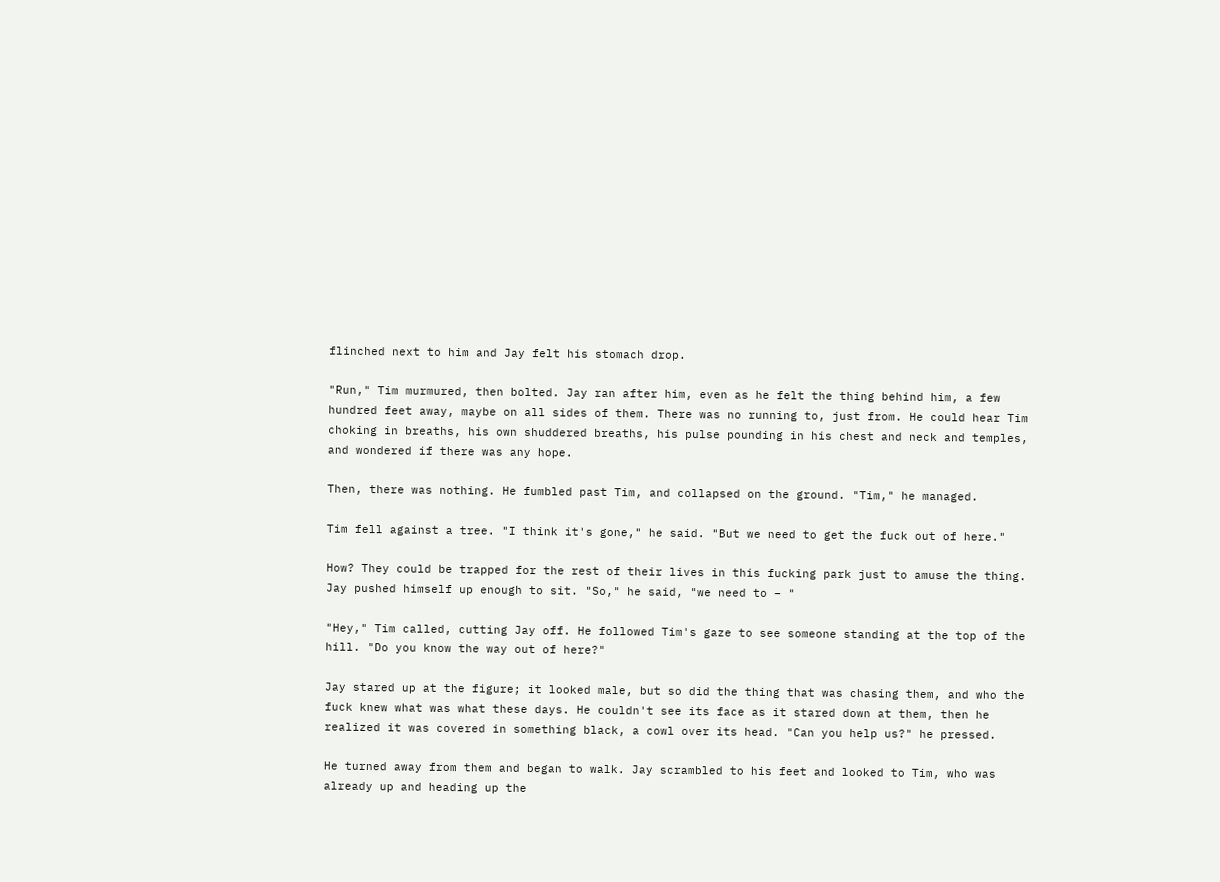flinched next to him and Jay felt his stomach drop.

"Run," Tim murmured, then bolted. Jay ran after him, even as he felt the thing behind him, a few hundred feet away, maybe on all sides of them. There was no running to, just from. He could hear Tim choking in breaths, his own shuddered breaths, his pulse pounding in his chest and neck and temples, and wondered if there was any hope.

Then, there was nothing. He fumbled past Tim, and collapsed on the ground. "Tim," he managed.

Tim fell against a tree. "I think it's gone," he said. "But we need to get the fuck out of here."

How? They could be trapped for the rest of their lives in this fucking park just to amuse the thing. Jay pushed himself up enough to sit. "So," he said, "we need to – "

"Hey," Tim called, cutting Jay off. He followed Tim's gaze to see someone standing at the top of the hill. "Do you know the way out of here?"

Jay stared up at the figure; it looked male, but so did the thing that was chasing them, and who the fuck knew what was what these days. He couldn't see its face as it stared down at them, then he realized it was covered in something black, a cowl over its head. "Can you help us?" he pressed.

He turned away from them and began to walk. Jay scrambled to his feet and looked to Tim, who was already up and heading up the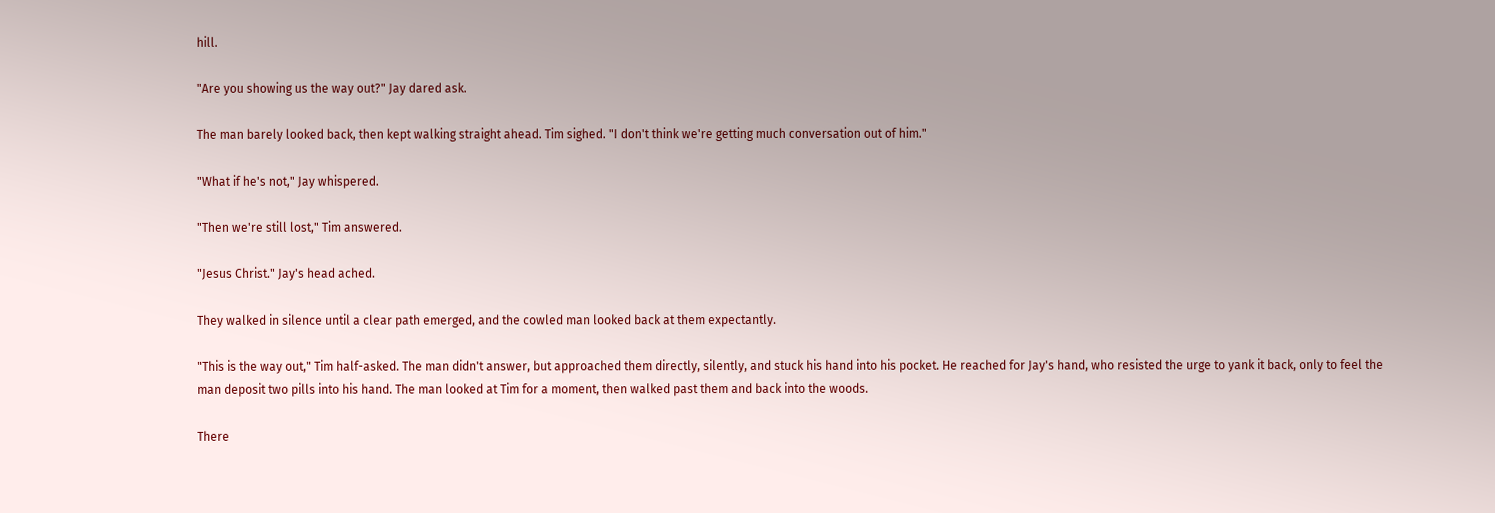hill.

"Are you showing us the way out?" Jay dared ask.

The man barely looked back, then kept walking straight ahead. Tim sighed. "I don't think we're getting much conversation out of him."

"What if he's not," Jay whispered.

"Then we're still lost," Tim answered.

"Jesus Christ." Jay's head ached.

They walked in silence until a clear path emerged, and the cowled man looked back at them expectantly.

"This is the way out," Tim half-asked. The man didn't answer, but approached them directly, silently, and stuck his hand into his pocket. He reached for Jay's hand, who resisted the urge to yank it back, only to feel the man deposit two pills into his hand. The man looked at Tim for a moment, then walked past them and back into the woods.

There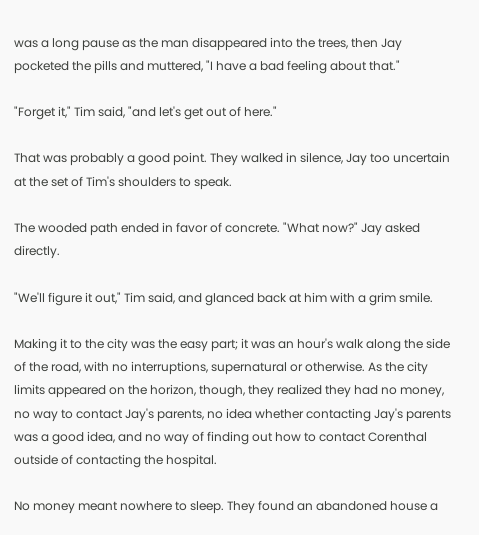was a long pause as the man disappeared into the trees, then Jay pocketed the pills and muttered, "I have a bad feeling about that."

"Forget it," Tim said, "and let's get out of here."

That was probably a good point. They walked in silence, Jay too uncertain at the set of Tim's shoulders to speak.

The wooded path ended in favor of concrete. "What now?" Jay asked directly.

"We'll figure it out," Tim said, and glanced back at him with a grim smile.

Making it to the city was the easy part; it was an hour's walk along the side of the road, with no interruptions, supernatural or otherwise. As the city limits appeared on the horizon, though, they realized they had no money, no way to contact Jay's parents, no idea whether contacting Jay's parents was a good idea, and no way of finding out how to contact Corenthal outside of contacting the hospital.

No money meant nowhere to sleep. They found an abandoned house a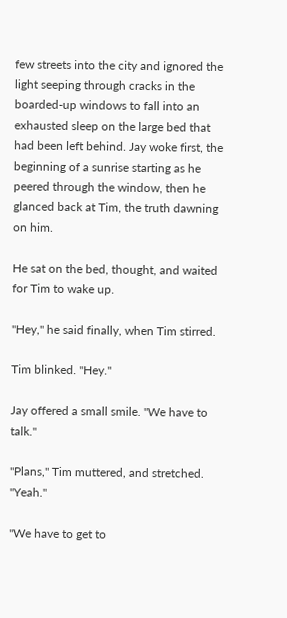few streets into the city and ignored the light seeping through cracks in the boarded-up windows to fall into an exhausted sleep on the large bed that had been left behind. Jay woke first, the beginning of a sunrise starting as he peered through the window, then he glanced back at Tim, the truth dawning on him.

He sat on the bed, thought, and waited for Tim to wake up.

"Hey," he said finally, when Tim stirred.

Tim blinked. "Hey."

Jay offered a small smile. "We have to talk."

"Plans," Tim muttered, and stretched. "Yeah."

"We have to get to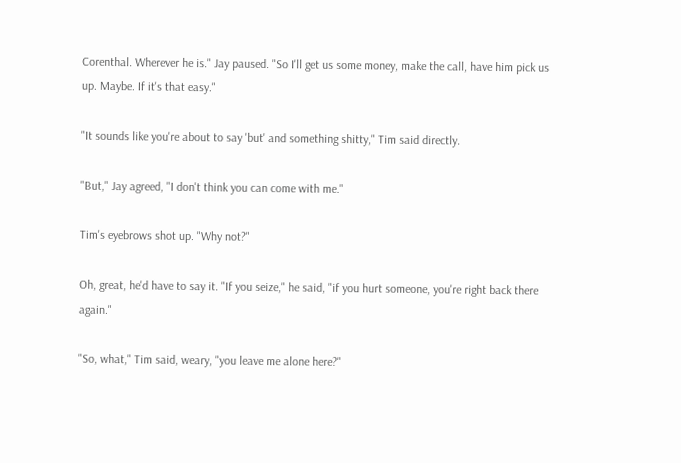Corenthal. Wherever he is." Jay paused. "So I'll get us some money, make the call, have him pick us up. Maybe. If it's that easy."

"It sounds like you're about to say 'but' and something shitty," Tim said directly.

"But," Jay agreed, "I don't think you can come with me."

Tim's eyebrows shot up. "Why not?"

Oh, great, he'd have to say it. "If you seize," he said, "if you hurt someone, you're right back there again."

"So, what," Tim said, weary, "you leave me alone here?"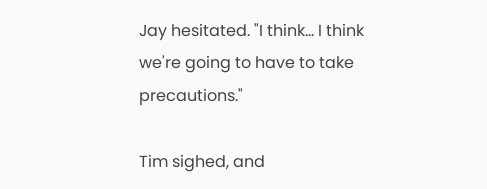Jay hesitated. "I think… I think we're going to have to take precautions."

Tim sighed, and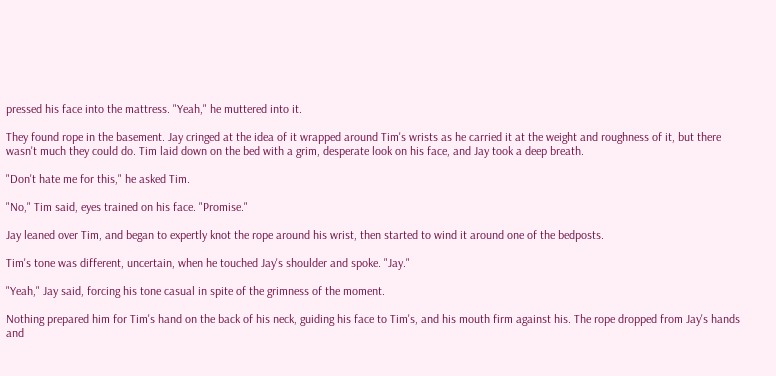pressed his face into the mattress. "Yeah," he muttered into it.

They found rope in the basement. Jay cringed at the idea of it wrapped around Tim's wrists as he carried it at the weight and roughness of it, but there wasn't much they could do. Tim laid down on the bed with a grim, desperate look on his face, and Jay took a deep breath.

"Don't hate me for this," he asked Tim.

"No," Tim said, eyes trained on his face. "Promise."

Jay leaned over Tim, and began to expertly knot the rope around his wrist, then started to wind it around one of the bedposts.

Tim's tone was different, uncertain, when he touched Jay's shoulder and spoke. "Jay."

"Yeah," Jay said, forcing his tone casual in spite of the grimness of the moment.

Nothing prepared him for Tim's hand on the back of his neck, guiding his face to Tim's, and his mouth firm against his. The rope dropped from Jay's hands and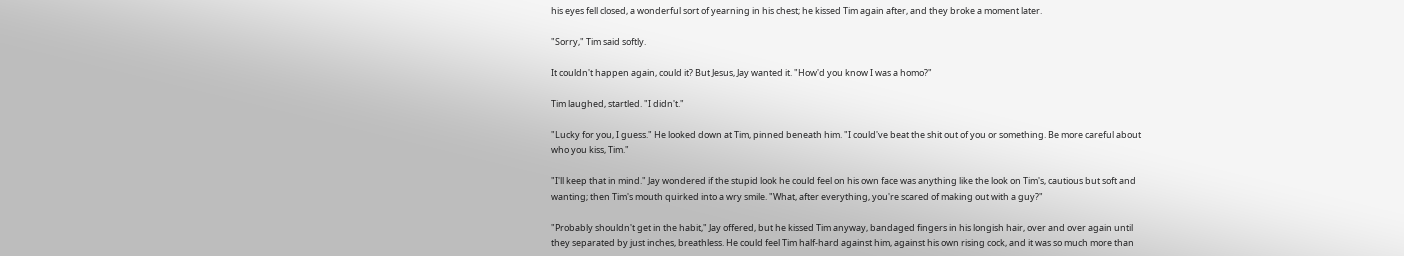his eyes fell closed, a wonderful sort of yearning in his chest; he kissed Tim again after, and they broke a moment later.

"Sorry," Tim said softly.

It couldn't happen again, could it? But Jesus, Jay wanted it. "How'd you know I was a homo?"

Tim laughed, startled. "I didn't."

"Lucky for you, I guess." He looked down at Tim, pinned beneath him. "I could've beat the shit out of you or something. Be more careful about who you kiss, Tim."

"I'll keep that in mind." Jay wondered if the stupid look he could feel on his own face was anything like the look on Tim's, cautious but soft and wanting; then Tim's mouth quirked into a wry smile. "What, after everything, you're scared of making out with a guy?"

"Probably shouldn't get in the habit," Jay offered, but he kissed Tim anyway, bandaged fingers in his longish hair, over and over again until they separated by just inches, breathless. He could feel Tim half-hard against him, against his own rising cock, and it was so much more than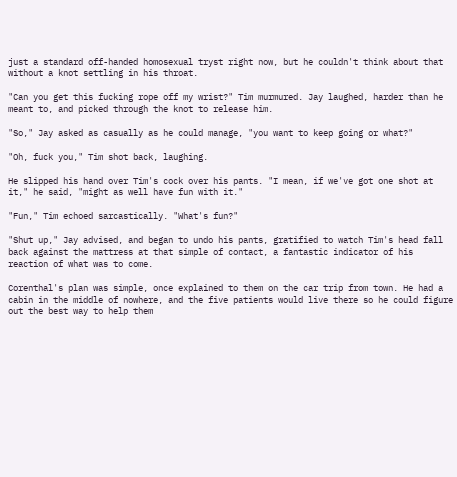just a standard off-handed homosexual tryst right now, but he couldn't think about that without a knot settling in his throat.

"Can you get this fucking rope off my wrist?" Tim murmured. Jay laughed, harder than he meant to, and picked through the knot to release him.

"So," Jay asked as casually as he could manage, "you want to keep going or what?"

"Oh, fuck you," Tim shot back, laughing.

He slipped his hand over Tim's cock over his pants. "I mean, if we've got one shot at it," he said, "might as well have fun with it."

"Fun," Tim echoed sarcastically. "What's fun?"

"Shut up," Jay advised, and began to undo his pants, gratified to watch Tim's head fall back against the mattress at that simple of contact, a fantastic indicator of his reaction of what was to come.

Corenthal's plan was simple, once explained to them on the car trip from town. He had a cabin in the middle of nowhere, and the five patients would live there so he could figure out the best way to help them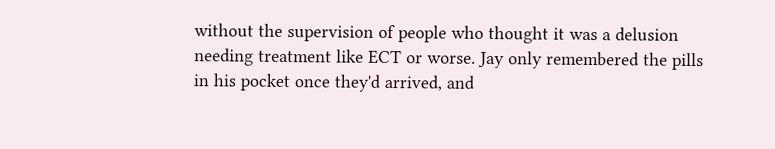without the supervision of people who thought it was a delusion needing treatment like ECT or worse. Jay only remembered the pills in his pocket once they'd arrived, and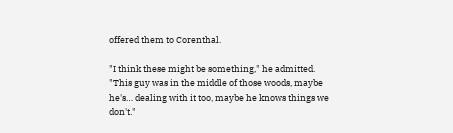offered them to Corenthal.

"I think these might be something," he admitted. "This guy was in the middle of those woods, maybe he's… dealing with it too, maybe he knows things we don't."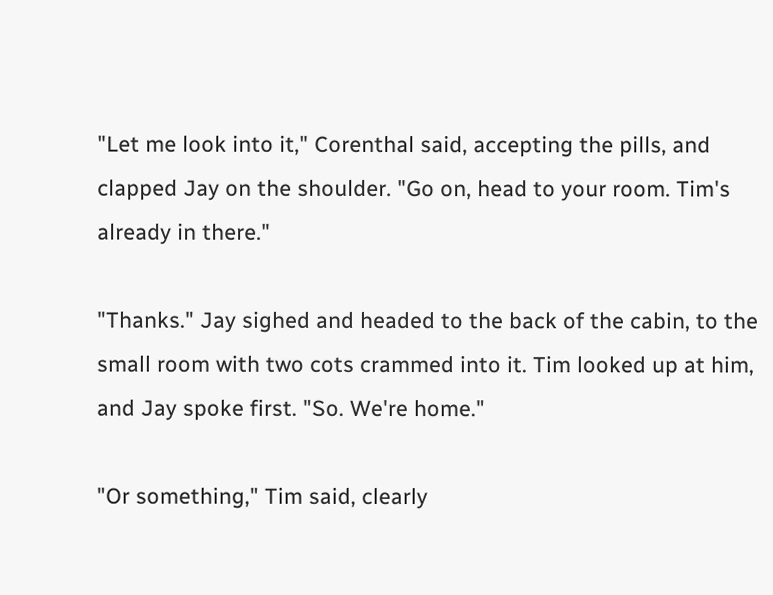"Let me look into it," Corenthal said, accepting the pills, and clapped Jay on the shoulder. "Go on, head to your room. Tim's already in there."

"Thanks." Jay sighed and headed to the back of the cabin, to the small room with two cots crammed into it. Tim looked up at him, and Jay spoke first. "So. We're home."

"Or something," Tim said, clearly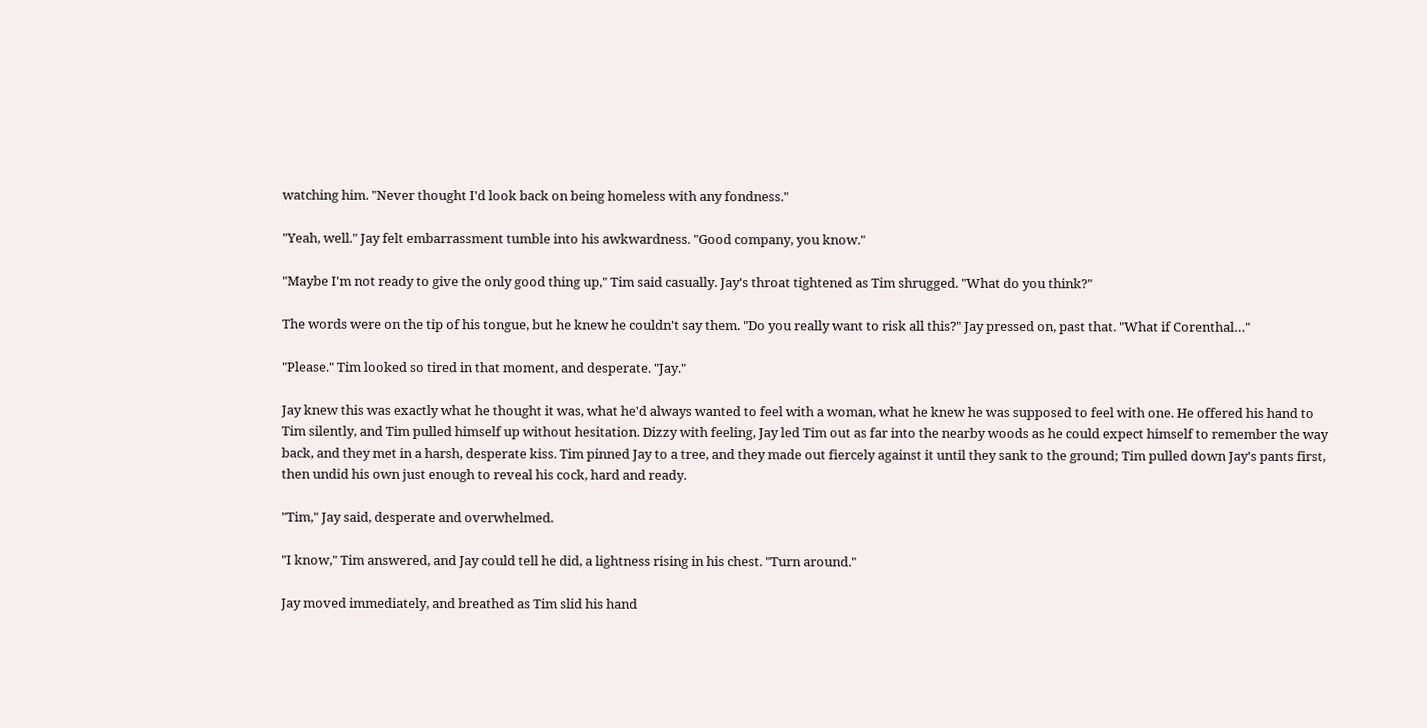watching him. "Never thought I'd look back on being homeless with any fondness."

"Yeah, well." Jay felt embarrassment tumble into his awkwardness. "Good company, you know."

"Maybe I'm not ready to give the only good thing up," Tim said casually. Jay's throat tightened as Tim shrugged. "What do you think?"

The words were on the tip of his tongue, but he knew he couldn't say them. "Do you really want to risk all this?" Jay pressed on, past that. "What if Corenthal…"

"Please." Tim looked so tired in that moment, and desperate. "Jay."

Jay knew this was exactly what he thought it was, what he'd always wanted to feel with a woman, what he knew he was supposed to feel with one. He offered his hand to Tim silently, and Tim pulled himself up without hesitation. Dizzy with feeling, Jay led Tim out as far into the nearby woods as he could expect himself to remember the way back, and they met in a harsh, desperate kiss. Tim pinned Jay to a tree, and they made out fiercely against it until they sank to the ground; Tim pulled down Jay's pants first, then undid his own just enough to reveal his cock, hard and ready.

"Tim," Jay said, desperate and overwhelmed.

"I know," Tim answered, and Jay could tell he did, a lightness rising in his chest. "Turn around."

Jay moved immediately, and breathed as Tim slid his hand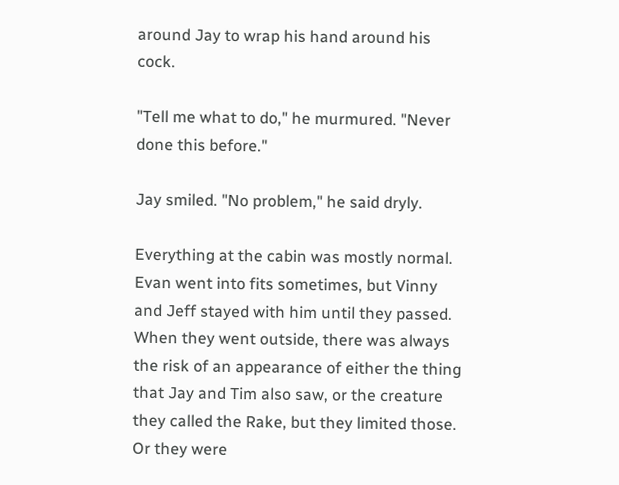around Jay to wrap his hand around his cock.

"Tell me what to do," he murmured. "Never done this before."

Jay smiled. "No problem," he said dryly.

Everything at the cabin was mostly normal. Evan went into fits sometimes, but Vinny and Jeff stayed with him until they passed. When they went outside, there was always the risk of an appearance of either the thing that Jay and Tim also saw, or the creature they called the Rake, but they limited those. Or they were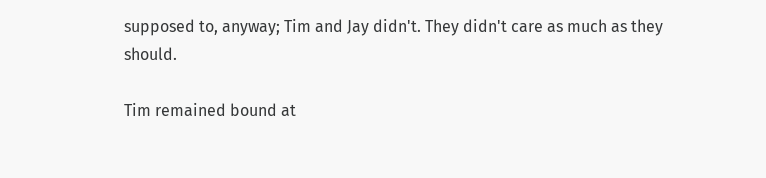supposed to, anyway; Tim and Jay didn't. They didn't care as much as they should.

Tim remained bound at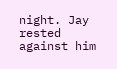night. Jay rested against him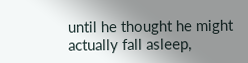until he thought he might actually fall asleep,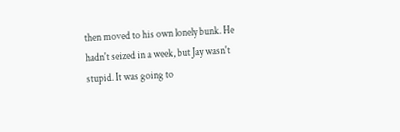then moved to his own lonely bunk. He hadn't seized in a week, but Jay wasn't stupid. It was going to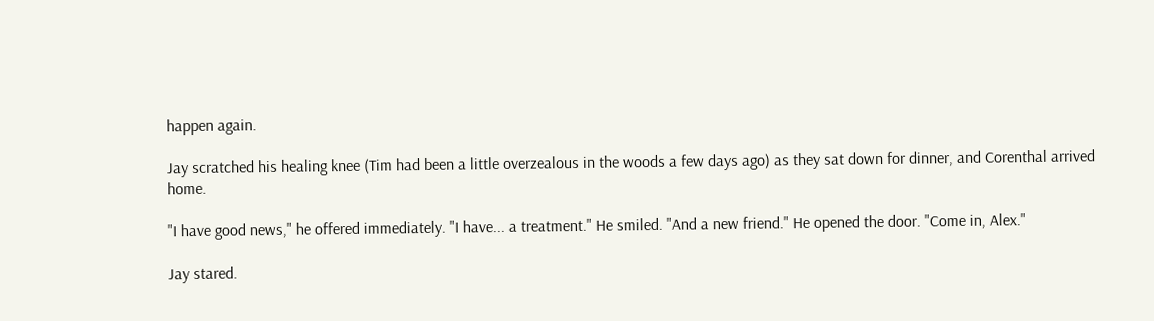happen again.

Jay scratched his healing knee (Tim had been a little overzealous in the woods a few days ago) as they sat down for dinner, and Corenthal arrived home.

"I have good news," he offered immediately. "I have... a treatment." He smiled. "And a new friend." He opened the door. "Come in, Alex."

Jay stared.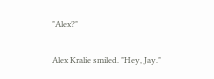"Alex?"

Alex Kralie smiled. "Hey, Jay."